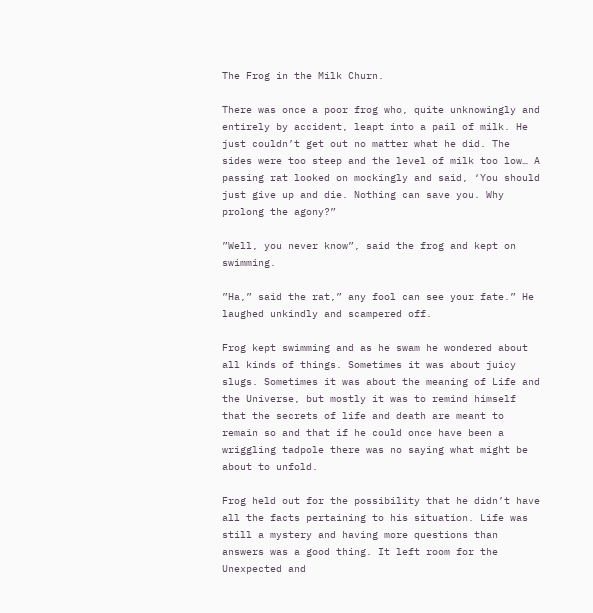The Frog in the Milk Churn.

There was once a poor frog who, quite unknowingly and entirely by accident, leapt into a pail of milk. He just couldn’t get out no matter what he did. The sides were too steep and the level of milk too low… A passing rat looked on mockingly and said, ‘You should just give up and die. Nothing can save you. Why prolong the agony?”

”Well, you never know”, said the frog and kept on swimming.

”Ha,” said the rat,” any fool can see your fate.” He laughed unkindly and scampered off.

Frog kept swimming and as he swam he wondered about all kinds of things. Sometimes it was about juicy slugs. Sometimes it was about the meaning of Life and the Universe, but mostly it was to remind himself that the secrets of life and death are meant to remain so and that if he could once have been a wriggling tadpole there was no saying what might be about to unfold.

Frog held out for the possibility that he didn’t have all the facts pertaining to his situation. Life was still a mystery and having more questions than answers was a good thing. It left room for the Unexpected and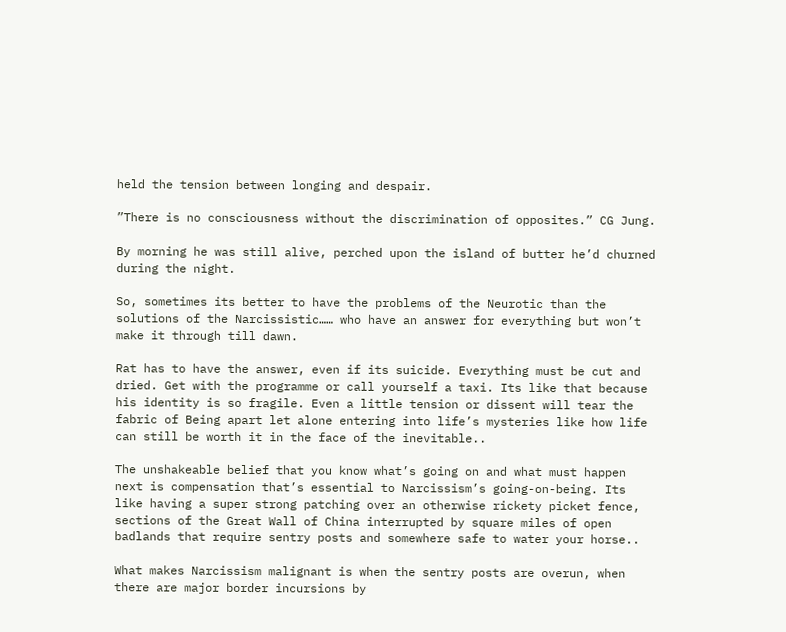held the tension between longing and despair.

”There is no consciousness without the discrimination of opposites.” CG Jung.

By morning he was still alive, perched upon the island of butter he’d churned during the night.

So, sometimes its better to have the problems of the Neurotic than the solutions of the Narcissistic…… who have an answer for everything but won’t make it through till dawn.

Rat has to have the answer, even if its suicide. Everything must be cut and dried. Get with the programme or call yourself a taxi. Its like that because his identity is so fragile. Even a little tension or dissent will tear the fabric of Being apart let alone entering into life’s mysteries like how life can still be worth it in the face of the inevitable..

The unshakeable belief that you know what’s going on and what must happen next is compensation that’s essential to Narcissism’s going-on-being. Its like having a super strong patching over an otherwise rickety picket fence, sections of the Great Wall of China interrupted by square miles of open badlands that require sentry posts and somewhere safe to water your horse..

What makes Narcissism malignant is when the sentry posts are overun, when there are major border incursions by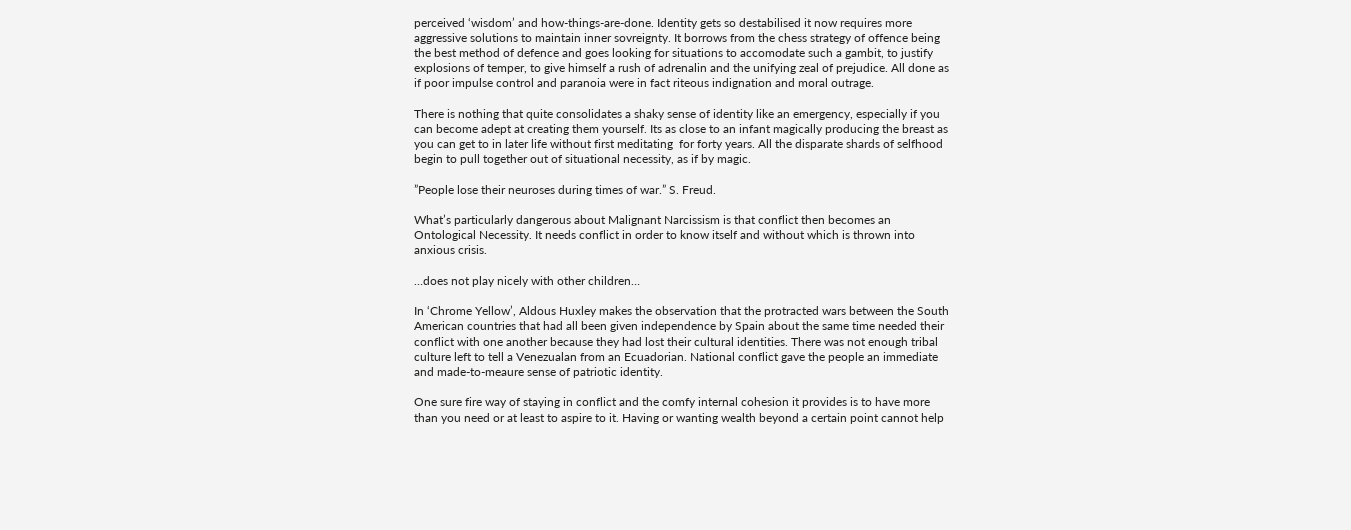perceived ‘wisdom’ and how-things-are-done. Identity gets so destabilised it now requires more aggressive solutions to maintain inner sovreignty. It borrows from the chess strategy of offence being the best method of defence and goes looking for situations to accomodate such a gambit, to justify explosions of temper, to give himself a rush of adrenalin and the unifying zeal of prejudice. All done as if poor impulse control and paranoia were in fact riteous indignation and moral outrage.

There is nothing that quite consolidates a shaky sense of identity like an emergency, especially if you can become adept at creating them yourself. Its as close to an infant magically producing the breast as you can get to in later life without first meditating  for forty years. All the disparate shards of selfhood begin to pull together out of situational necessity, as if by magic.

”People lose their neuroses during times of war.” S. Freud.

What’s particularly dangerous about Malignant Narcissism is that conflict then becomes an Ontological Necessity. It needs conflict in order to know itself and without which is thrown into anxious crisis.

…does not play nicely with other children…

In ‘Chrome Yellow’, Aldous Huxley makes the observation that the protracted wars between the South American countries that had all been given independence by Spain about the same time needed their conflict with one another because they had lost their cultural identities. There was not enough tribal culture left to tell a Venezualan from an Ecuadorian. National conflict gave the people an immediate and made-to-meaure sense of patriotic identity.

One sure fire way of staying in conflict and the comfy internal cohesion it provides is to have more than you need or at least to aspire to it. Having or wanting wealth beyond a certain point cannot help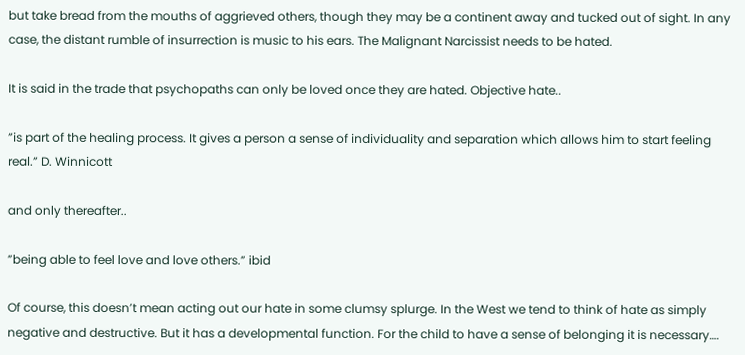but take bread from the mouths of aggrieved others, though they may be a continent away and tucked out of sight. In any case, the distant rumble of insurrection is music to his ears. The Malignant Narcissist needs to be hated.

It is said in the trade that psychopaths can only be loved once they are hated. Objective hate..

”is part of the healing process. It gives a person a sense of individuality and separation which allows him to start feeling real.” D. Winnicott

and only thereafter..

”being able to feel love and love others.” ibid

Of course, this doesn’t mean acting out our hate in some clumsy splurge. In the West we tend to think of hate as simply negative and destructive. But it has a developmental function. For the child to have a sense of belonging it is necessary….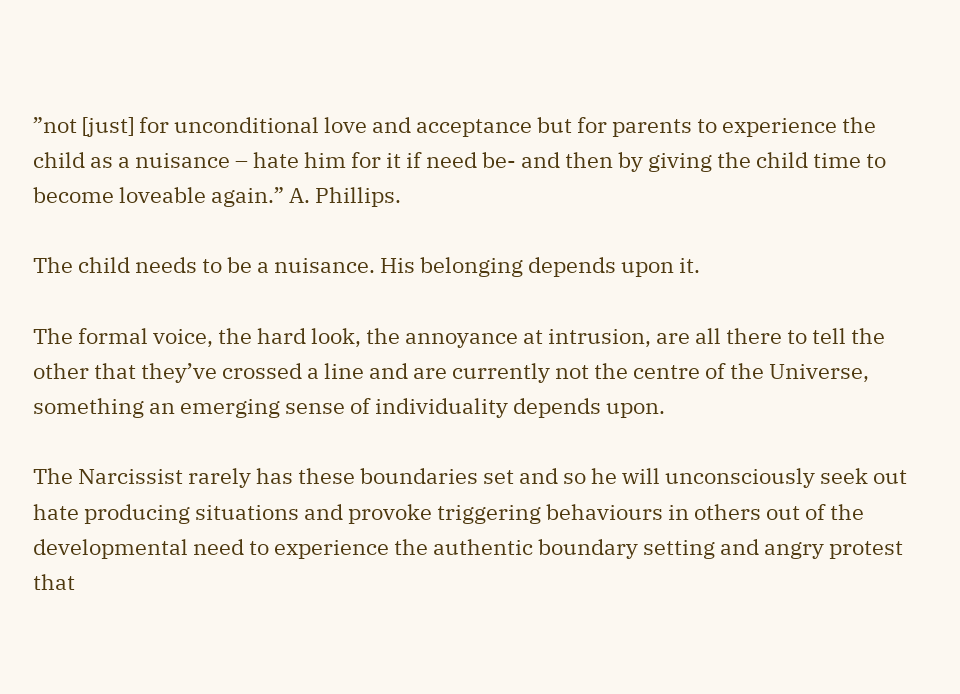”not [just] for unconditional love and acceptance but for parents to experience the child as a nuisance – hate him for it if need be- and then by giving the child time to become loveable again.” A. Phillips.

The child needs to be a nuisance. His belonging depends upon it.

The formal voice, the hard look, the annoyance at intrusion, are all there to tell the other that they’ve crossed a line and are currently not the centre of the Universe, something an emerging sense of individuality depends upon.

The Narcissist rarely has these boundaries set and so he will unconsciously seek out hate producing situations and provoke triggering behaviours in others out of the developmental need to experience the authentic boundary setting and angry protest that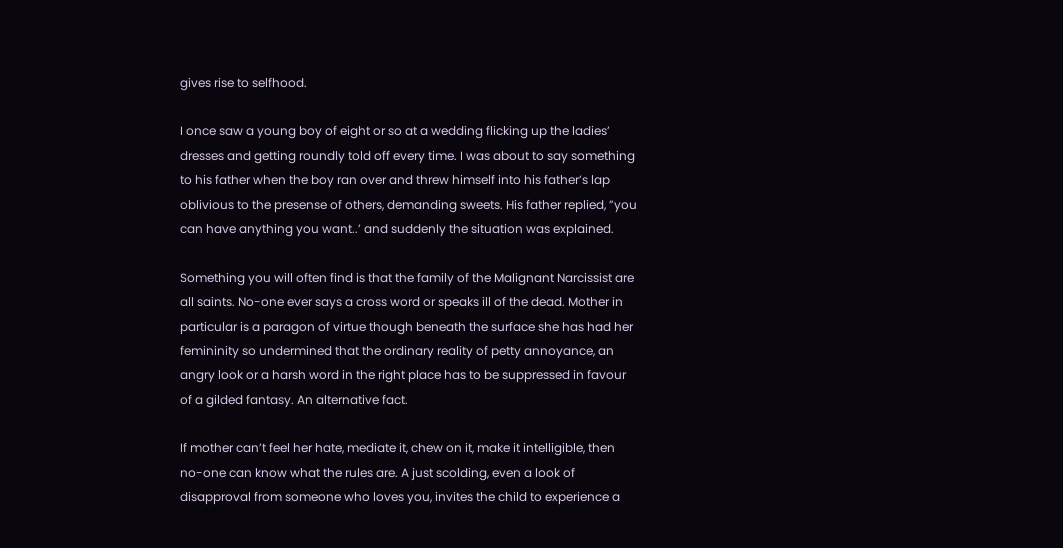gives rise to selfhood.

I once saw a young boy of eight or so at a wedding flicking up the ladies’ dresses and getting roundly told off every time. I was about to say something to his father when the boy ran over and threw himself into his father’s lap oblivious to the presense of others, demanding sweets. His father replied, ”you can have anything you want..’ and suddenly the situation was explained.

Something you will often find is that the family of the Malignant Narcissist are all saints. No-one ever says a cross word or speaks ill of the dead. Mother in particular is a paragon of virtue though beneath the surface she has had her femininity so undermined that the ordinary reality of petty annoyance, an angry look or a harsh word in the right place has to be suppressed in favour of a gilded fantasy. An alternative fact.

If mother can’t feel her hate, mediate it, chew on it, make it intelligible, then no-one can know what the rules are. A just scolding, even a look of disapproval from someone who loves you, invites the child to experience a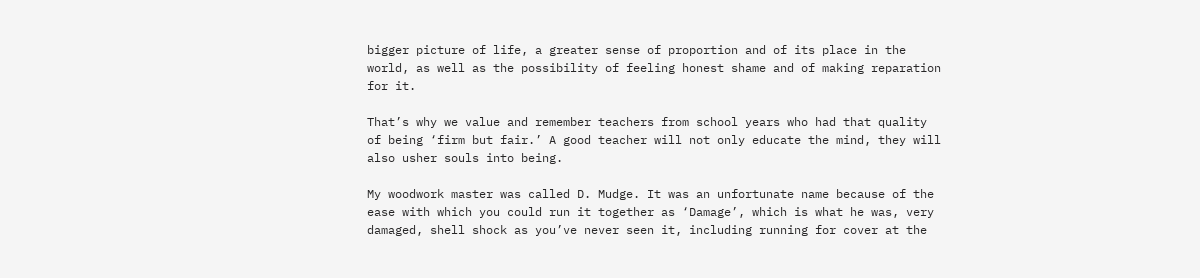bigger picture of life, a greater sense of proportion and of its place in the world, as well as the possibility of feeling honest shame and of making reparation for it.

That’s why we value and remember teachers from school years who had that quality of being ‘firm but fair.’ A good teacher will not only educate the mind, they will also usher souls into being.

My woodwork master was called D. Mudge. It was an unfortunate name because of the ease with which you could run it together as ‘Damage’, which is what he was, very damaged, shell shock as you’ve never seen it, including running for cover at the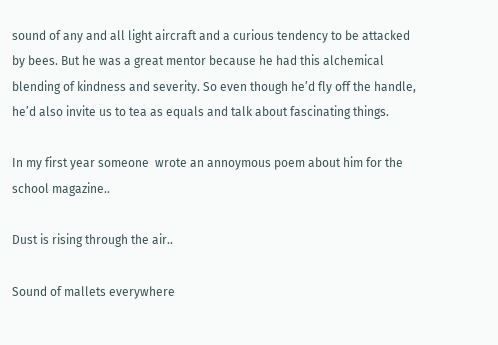sound of any and all light aircraft and a curious tendency to be attacked by bees. But he was a great mentor because he had this alchemical blending of kindness and severity. So even though he’d fly off the handle, he’d also invite us to tea as equals and talk about fascinating things.

In my first year someone  wrote an annoymous poem about him for the school magazine..

Dust is rising through the air..

Sound of mallets everywhere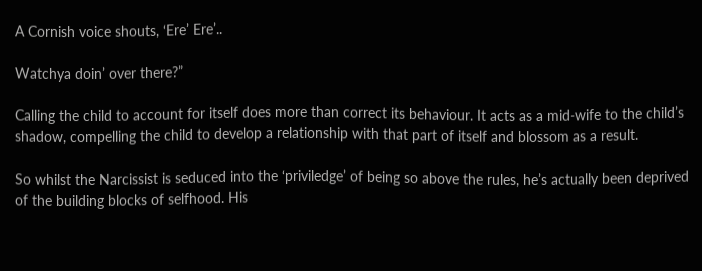A Cornish voice shouts, ‘Ere’ Ere’..

Watchya doin’ over there?”

Calling the child to account for itself does more than correct its behaviour. It acts as a mid-wife to the child’s shadow, compelling the child to develop a relationship with that part of itself and blossom as a result.

So whilst the Narcissist is seduced into the ‘priviledge’ of being so above the rules, he’s actually been deprived of the building blocks of selfhood. His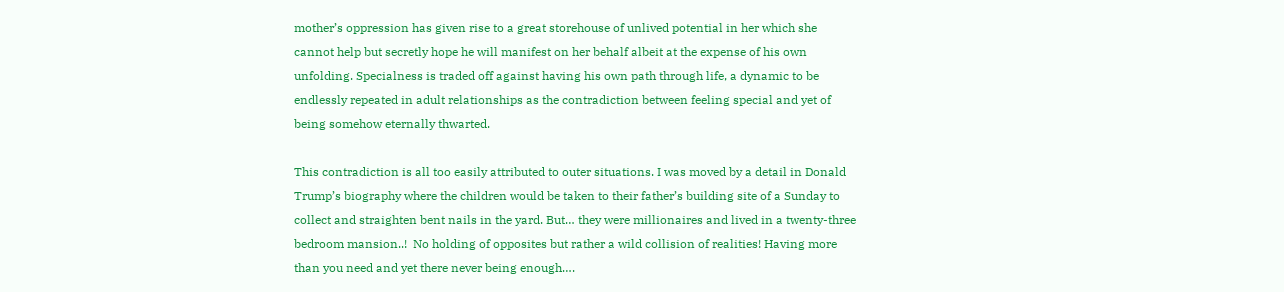mother’s oppression has given rise to a great storehouse of unlived potential in her which she cannot help but secretly hope he will manifest on her behalf albeit at the expense of his own unfolding. Specialness is traded off against having his own path through life, a dynamic to be endlessly repeated in adult relationships as the contradiction between feeling special and yet of being somehow eternally thwarted.

This contradiction is all too easily attributed to outer situations. I was moved by a detail in Donald Trump’s biography where the children would be taken to their father’s building site of a Sunday to collect and straighten bent nails in the yard. But… they were millionaires and lived in a twenty-three bedroom mansion..!  No holding of opposites but rather a wild collision of realities! Having more than you need and yet there never being enough….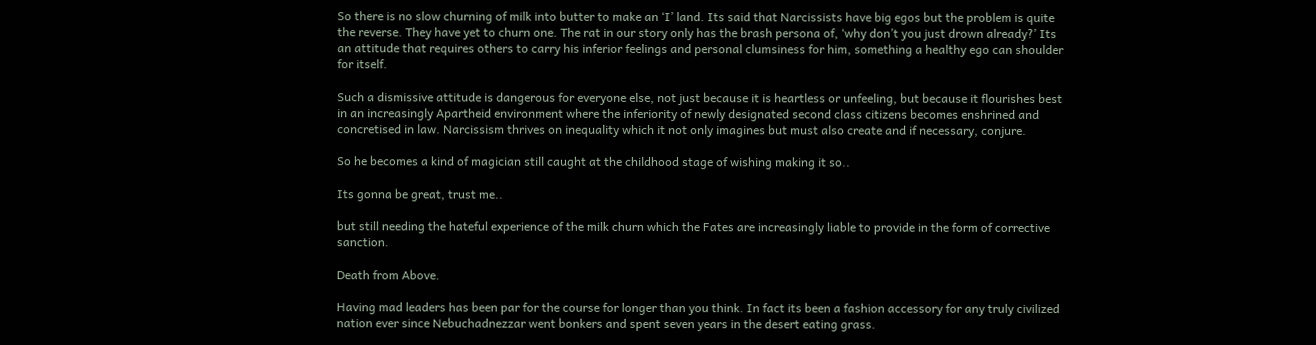So there is no slow churning of milk into butter to make an ‘I’ land. Its said that Narcissists have big egos but the problem is quite the reverse. They have yet to churn one. The rat in our story only has the brash persona of, ‘why don’t you just drown already?’ Its an attitude that requires others to carry his inferior feelings and personal clumsiness for him, something a healthy ego can shoulder for itself.

Such a dismissive attitude is dangerous for everyone else, not just because it is heartless or unfeeling, but because it flourishes best in an increasingly Apartheid environment where the inferiority of newly designated second class citizens becomes enshrined and concretised in law. Narcissism thrives on inequality which it not only imagines but must also create and if necessary, conjure.

So he becomes a kind of magician still caught at the childhood stage of wishing making it so..

Its gonna be great, trust me..

but still needing the hateful experience of the milk churn which the Fates are increasingly liable to provide in the form of corrective sanction.

Death from Above.

Having mad leaders has been par for the course for longer than you think. In fact its been a fashion accessory for any truly civilized nation ever since Nebuchadnezzar went bonkers and spent seven years in the desert eating grass.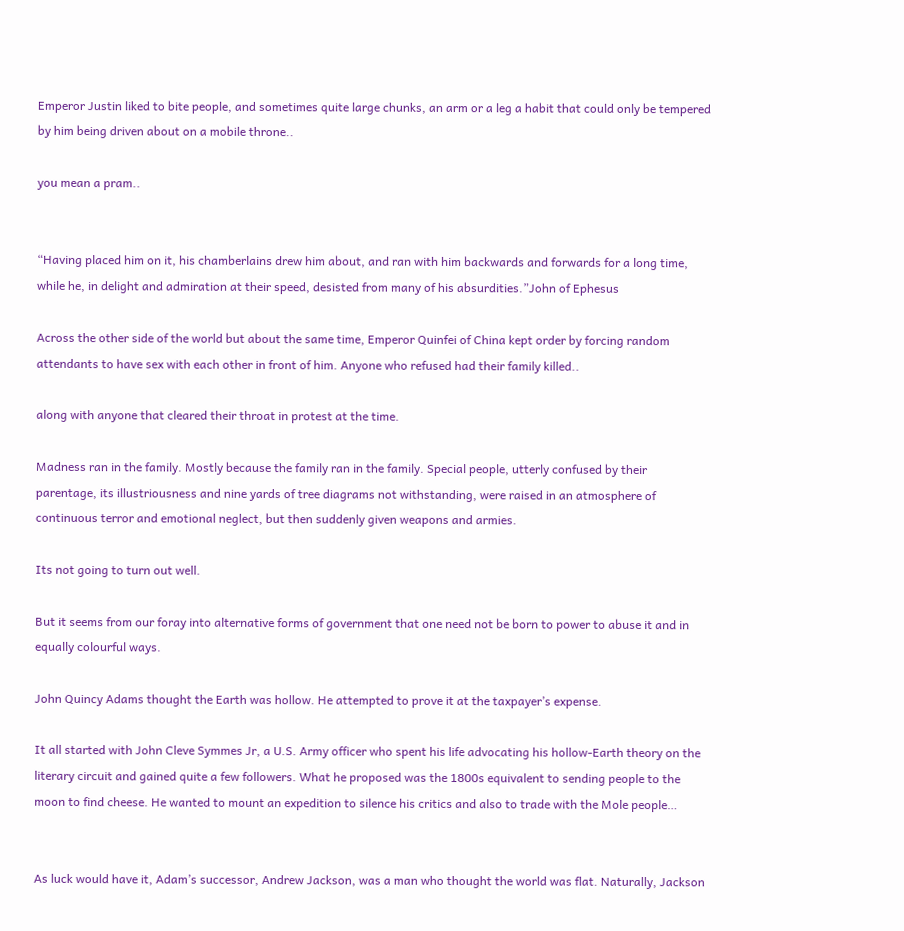Emperor Justin liked to bite people, and sometimes quite large chunks, an arm or a leg a habit that could only be tempered by him being driven about on a mobile throne..

you mean a pram..


“Having placed him on it, his chamberlains drew him about, and ran with him backwards and forwards for a long time, while he, in delight and admiration at their speed, desisted from many of his absurdities.”John of Ephesus

Across the other side of the world but about the same time, Emperor Quinfei of China kept order by forcing random attendants to have sex with each other in front of him. Anyone who refused had their family killed..

along with anyone that cleared their throat in protest at the time.

Madness ran in the family. Mostly because the family ran in the family. Special people, utterly confused by their parentage, its illustriousness and nine yards of tree diagrams not withstanding, were raised in an atmosphere of continuous terror and emotional neglect, but then suddenly given weapons and armies.

Its not going to turn out well.

But it seems from our foray into alternative forms of government that one need not be born to power to abuse it and in equally colourful ways.

John Quincy Adams thought the Earth was hollow. He attempted to prove it at the taxpayer’s expense.

It all started with John Cleve Symmes Jr, a U.S. Army officer who spent his life advocating his hollow-Earth theory on the literary circuit and gained quite a few followers. What he proposed was the 1800s equivalent to sending people to the moon to find cheese. He wanted to mount an expedition to silence his critics and also to trade with the Mole people…


As luck would have it, Adam’s successor, Andrew Jackson, was a man who thought the world was flat. Naturally, Jackson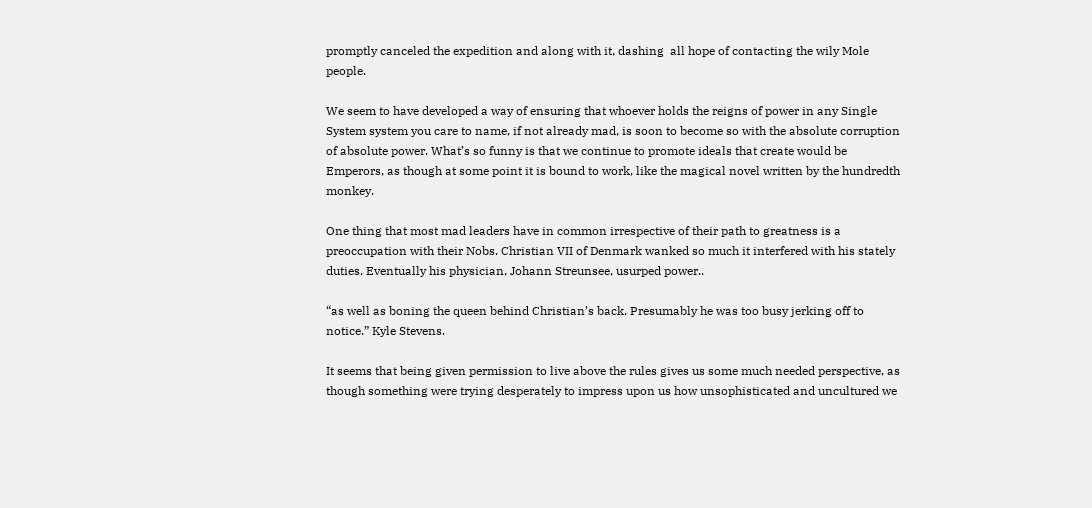promptly canceled the expedition and along with it, dashing  all hope of contacting the wily Mole people.

We seem to have developed a way of ensuring that whoever holds the reigns of power in any Single System system you care to name, if not already mad, is soon to become so with the absolute corruption of absolute power. What’s so funny is that we continue to promote ideals that create would be Emperors, as though at some point it is bound to work, like the magical novel written by the hundredth monkey.

One thing that most mad leaders have in common irrespective of their path to greatness is a preoccupation with their Nobs. Christian VII of Denmark wanked so much it interfered with his stately duties. Eventually his physician, Johann Streunsee, usurped power..

“as well as boning the queen behind Christian’s back. Presumably he was too busy jerking off to notice.” Kyle Stevens.

It seems that being given permission to live above the rules gives us some much needed perspective, as though something were trying desperately to impress upon us how unsophisticated and uncultured we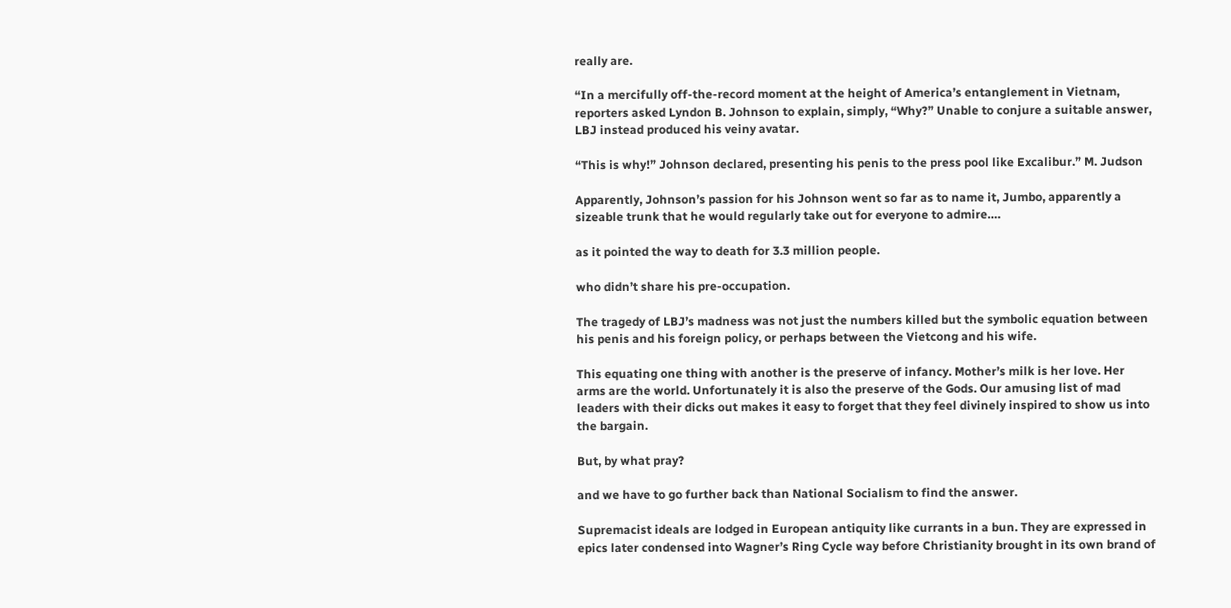really are.

“In a mercifully off-the-record moment at the height of America’s entanglement in Vietnam, reporters asked Lyndon B. Johnson to explain, simply, “Why?” Unable to conjure a suitable answer, LBJ instead produced his veiny avatar.

“This is why!” Johnson declared, presenting his penis to the press pool like Excalibur.” M. Judson

Apparently, Johnson’s passion for his Johnson went so far as to name it, Jumbo, apparently a sizeable trunk that he would regularly take out for everyone to admire….

as it pointed the way to death for 3.3 million people.

who didn’t share his pre-occupation.

The tragedy of LBJ’s madness was not just the numbers killed but the symbolic equation between his penis and his foreign policy, or perhaps between the Vietcong and his wife.

This equating one thing with another is the preserve of infancy. Mother’s milk is her love. Her arms are the world. Unfortunately it is also the preserve of the Gods. Our amusing list of mad leaders with their dicks out makes it easy to forget that they feel divinely inspired to show us into the bargain.

But, by what pray?

and we have to go further back than National Socialism to find the answer.

Supremacist ideals are lodged in European antiquity like currants in a bun. They are expressed in epics later condensed into Wagner’s Ring Cycle way before Christianity brought in its own brand of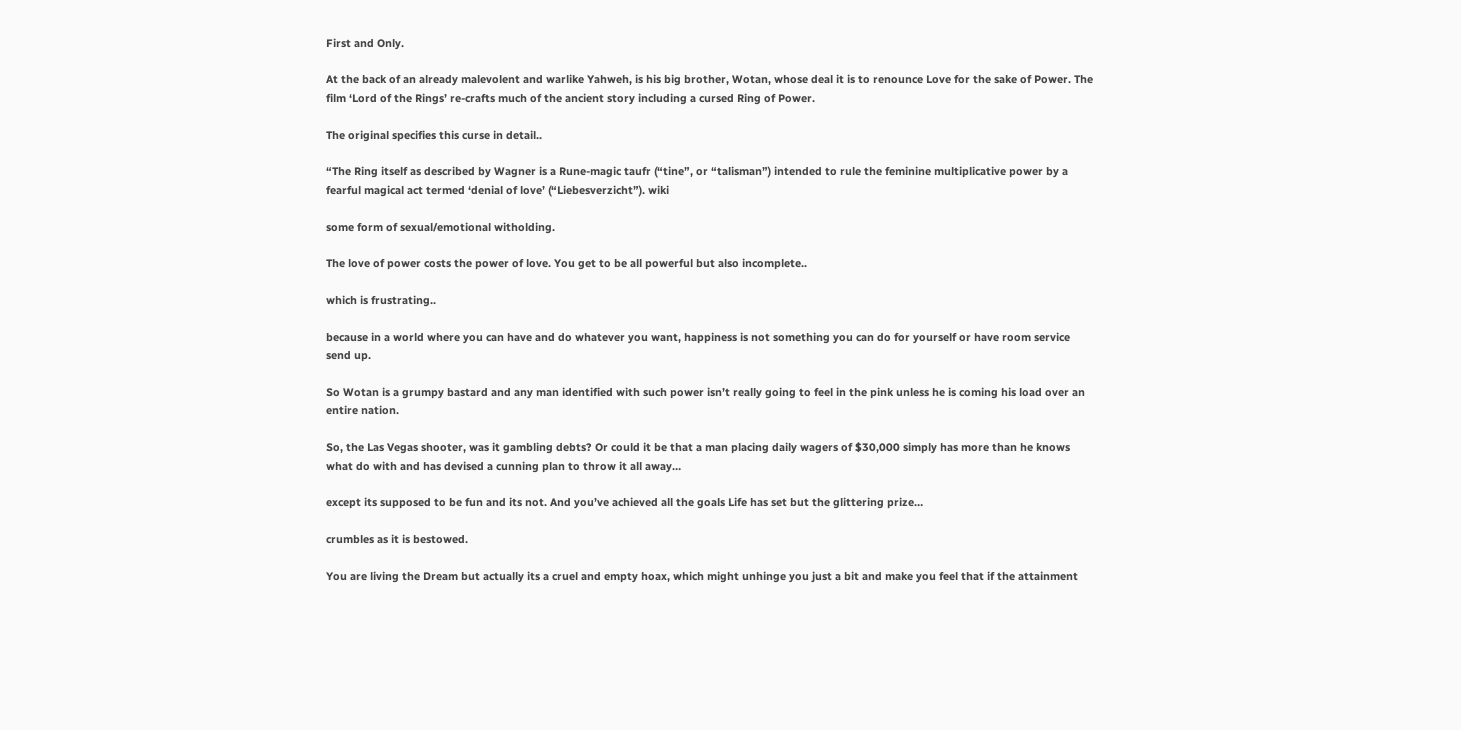First and Only.

At the back of an already malevolent and warlike Yahweh, is his big brother, Wotan, whose deal it is to renounce Love for the sake of Power. The film ‘Lord of the Rings’ re-crafts much of the ancient story including a cursed Ring of Power.

The original specifies this curse in detail..

“The Ring itself as described by Wagner is a Rune-magic taufr (“tine”, or “talisman”) intended to rule the feminine multiplicative power by a fearful magical act termed ‘denial of love’ (“Liebesverzicht”). wiki

some form of sexual/emotional witholding.

The love of power costs the power of love. You get to be all powerful but also incomplete..

which is frustrating..

because in a world where you can have and do whatever you want, happiness is not something you can do for yourself or have room service send up.

So Wotan is a grumpy bastard and any man identified with such power isn’t really going to feel in the pink unless he is coming his load over an entire nation.

So, the Las Vegas shooter, was it gambling debts? Or could it be that a man placing daily wagers of $30,000 simply has more than he knows what do with and has devised a cunning plan to throw it all away…

except its supposed to be fun and its not. And you’ve achieved all the goals Life has set but the glittering prize…

crumbles as it is bestowed.

You are living the Dream but actually its a cruel and empty hoax, which might unhinge you just a bit and make you feel that if the attainment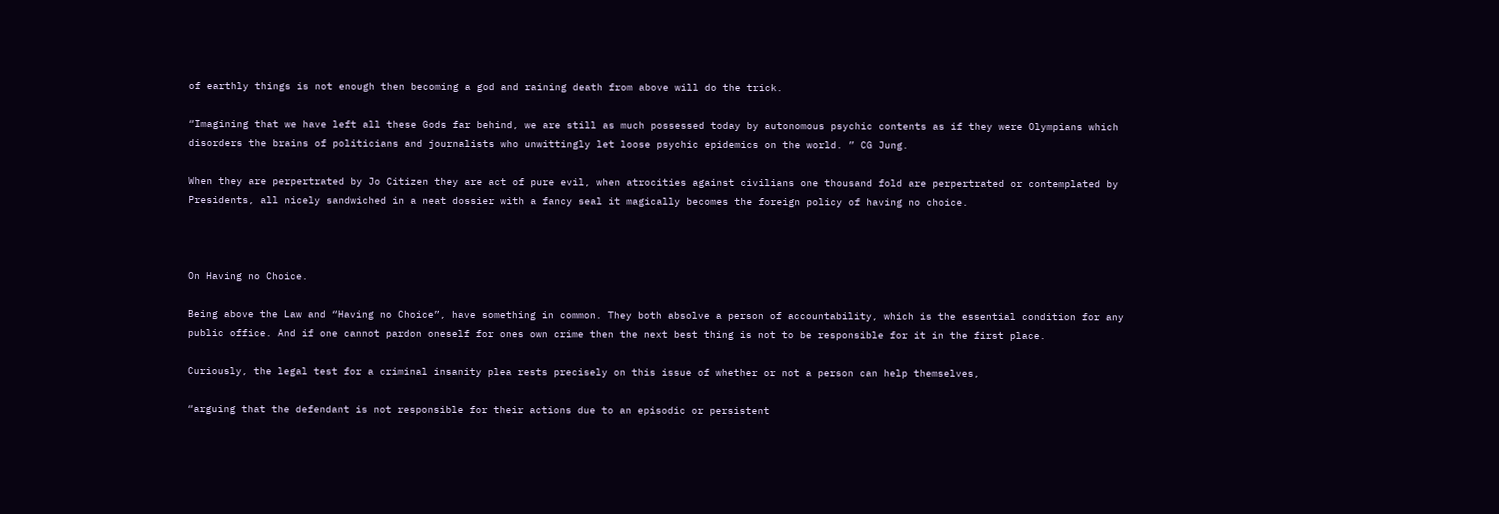of earthly things is not enough then becoming a god and raining death from above will do the trick.

“Imagining that we have left all these Gods far behind, we are still as much possessed today by autonomous psychic contents as if they were Olympians which disorders the brains of politicians and journalists who unwittingly let loose psychic epidemics on the world. ” CG Jung.

When they are perpertrated by Jo Citizen they are act of pure evil, when atrocities against civilians one thousand fold are perpertrated or contemplated by Presidents, all nicely sandwiched in a neat dossier with a fancy seal it magically becomes the foreign policy of having no choice.



On Having no Choice.

Being above the Law and “Having no Choice”, have something in common. They both absolve a person of accountability, which is the essential condition for any public office. And if one cannot pardon oneself for ones own crime then the next best thing is not to be responsible for it in the first place.

Curiously, the legal test for a criminal insanity plea rests precisely on this issue of whether or not a person can help themselves,

“arguing that the defendant is not responsible for their actions due to an episodic or persistent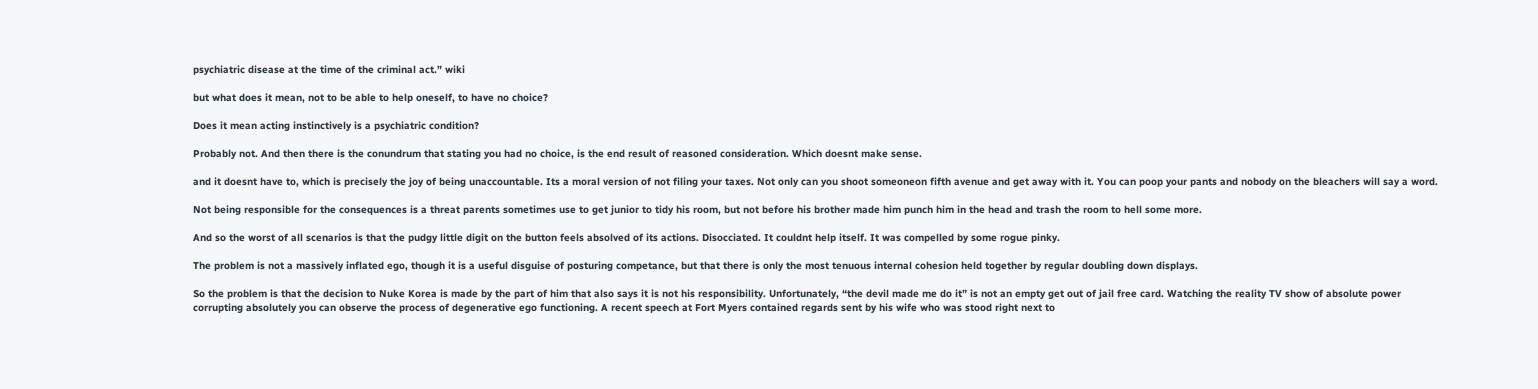psychiatric disease at the time of the criminal act.” wiki

but what does it mean, not to be able to help oneself, to have no choice?

Does it mean acting instinctively is a psychiatric condition?

Probably not. And then there is the conundrum that stating you had no choice, is the end result of reasoned consideration. Which doesnt make sense.

and it doesnt have to, which is precisely the joy of being unaccountable. Its a moral version of not filing your taxes. Not only can you shoot someoneon fifth avenue and get away with it. You can poop your pants and nobody on the bleachers will say a word.

Not being responsible for the consequences is a threat parents sometimes use to get junior to tidy his room, but not before his brother made him punch him in the head and trash the room to hell some more.

And so the worst of all scenarios is that the pudgy little digit on the button feels absolved of its actions. Disocciated. It couldnt help itself. It was compelled by some rogue pinky.

The problem is not a massively inflated ego, though it is a useful disguise of posturing competance, but that there is only the most tenuous internal cohesion held together by regular doubling down displays.

So the problem is that the decision to Nuke Korea is made by the part of him that also says it is not his responsibility. Unfortunately, “the devil made me do it” is not an empty get out of jail free card. Watching the reality TV show of absolute power corrupting absolutely you can observe the process of degenerative ego functioning. A recent speech at Fort Myers contained regards sent by his wife who was stood right next to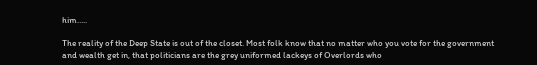him…..

The reality of the Deep State is out of the closet. Most folk know that no matter who you vote for the government and wealth get in, that politicians are the grey uniformed lackeys of Overlords who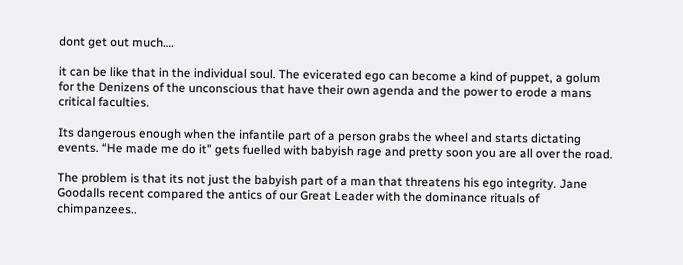dont get out much….

it can be like that in the individual soul. The evicerated ego can become a kind of puppet, a golum for the Denizens of the unconscious that have their own agenda and the power to erode a mans critical faculties.

Its dangerous enough when the infantile part of a person grabs the wheel and starts dictating events. “He made me do it” gets fuelled with babyish rage and pretty soon you are all over the road.

The problem is that its not just the babyish part of a man that threatens his ego integrity. Jane Goodalls recent compared the antics of our Great Leader with the dominance rituals of chimpanzees..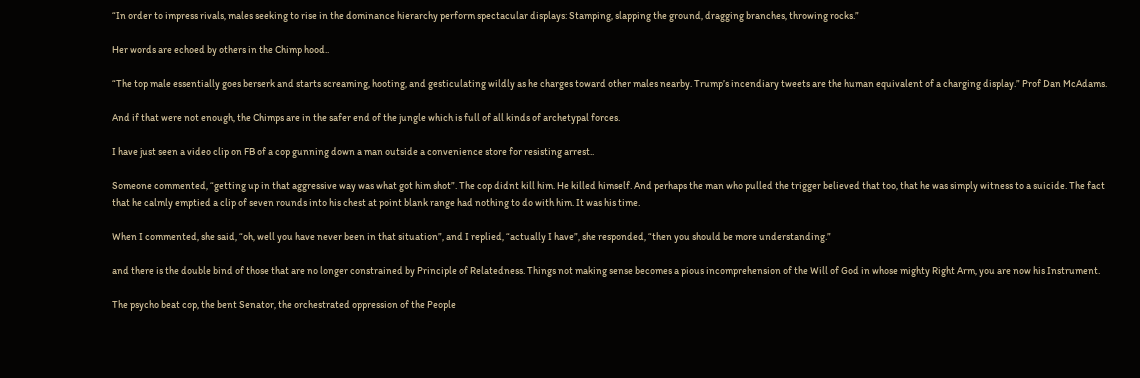“In order to impress rivals, males seeking to rise in the dominance hierarchy perform spectacular displays: Stamping, slapping the ground, dragging branches, throwing rocks.”

Her words are echoed by others in the Chimp hood..

“The top male essentially goes berserk and starts screaming, hooting, and gesticulating wildly as he charges toward other males nearby. Trump’s incendiary tweets are the human equivalent of a charging display.” Prof Dan McAdams.

And if that were not enough, the Chimps are in the safer end of the jungle which is full of all kinds of archetypal forces.

I have just seen a video clip on FB of a cop gunning down a man outside a convenience store for resisting arrest..

Someone commented, “getting up in that aggressive way was what got him shot”. The cop didnt kill him. He killed himself. And perhaps the man who pulled the trigger believed that too, that he was simply witness to a suicide. The fact that he calmly emptied a clip of seven rounds into his chest at point blank range had nothing to do with him. It was his time.

When I commented, she said, “oh, well you have never been in that situation”, and I replied, “actually I have”, she responded, “then you should be more understanding.”

and there is the double bind of those that are no longer constrained by Principle of Relatedness. Things not making sense becomes a pious incomprehension of the Will of God in whose mighty Right Arm, you are now his Instrument.

The psycho beat cop, the bent Senator, the orchestrated oppression of the People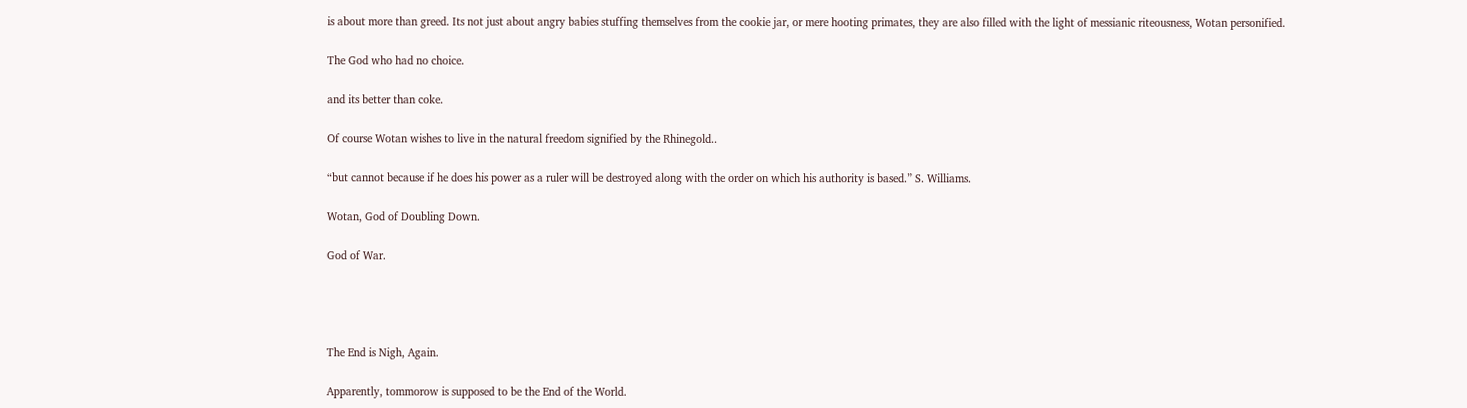is about more than greed. Its not just about angry babies stuffing themselves from the cookie jar, or mere hooting primates, they are also filled with the light of messianic riteousness, Wotan personified.

The God who had no choice.

and its better than coke.

Of course Wotan wishes to live in the natural freedom signified by the Rhinegold..

“but cannot because if he does his power as a ruler will be destroyed along with the order on which his authority is based.” S. Williams.

Wotan, God of Doubling Down.

God of War.




The End is Nigh, Again.

Apparently, tommorow is supposed to be the End of the World.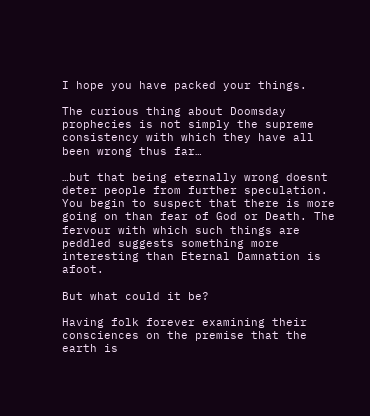I hope you have packed your things.

The curious thing about Doomsday prophecies is not simply the supreme consistency with which they have all been wrong thus far…

…but that being eternally wrong doesnt deter people from further speculation. You begin to suspect that there is more going on than fear of God or Death. The fervour with which such things are peddled suggests something more interesting than Eternal Damnation is afoot.

But what could it be?

Having folk forever examining their consciences on the premise that the earth is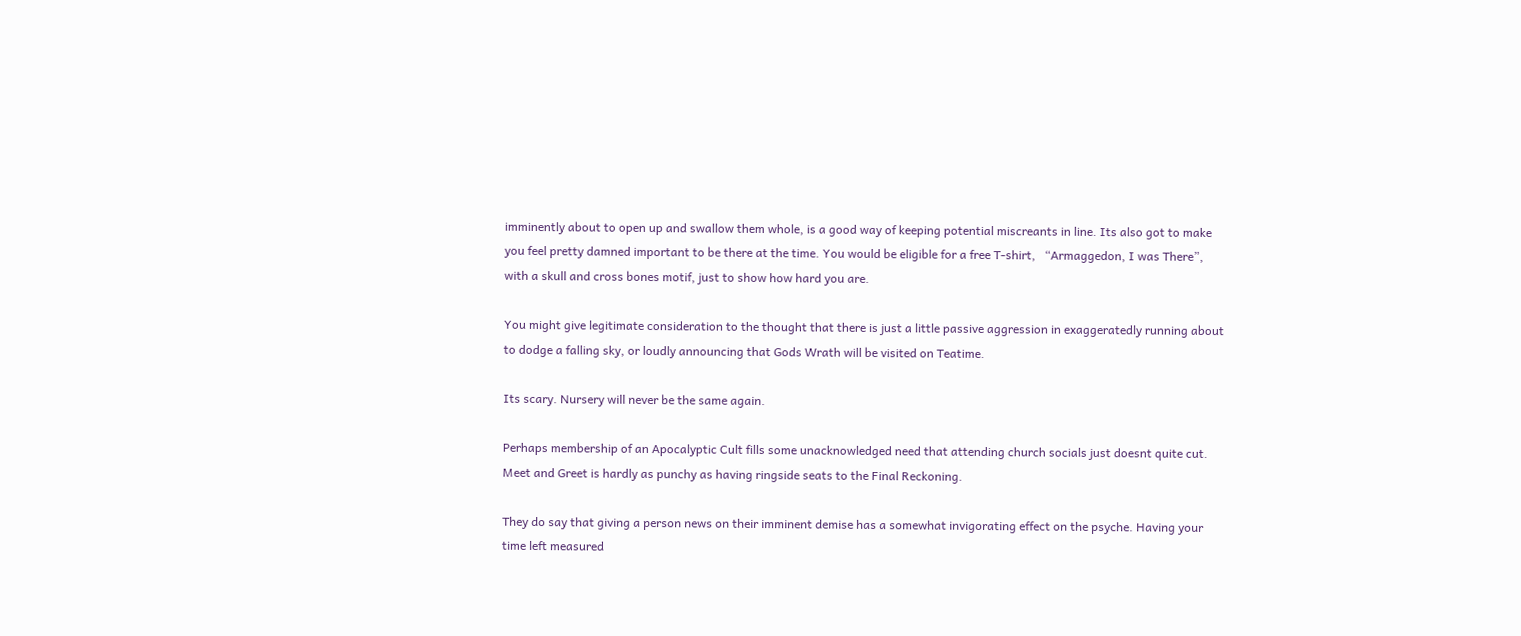imminently about to open up and swallow them whole, is a good way of keeping potential miscreants in line. Its also got to make you feel pretty damned important to be there at the time. You would be eligible for a free T-shirt,   “Armaggedon, I was There”, with a skull and cross bones motif, just to show how hard you are.

You might give legitimate consideration to the thought that there is just a little passive aggression in exaggeratedly running about to dodge a falling sky, or loudly announcing that Gods Wrath will be visited on Teatime.

Its scary. Nursery will never be the same again.

Perhaps membership of an Apocalyptic Cult fills some unacknowledged need that attending church socials just doesnt quite cut. Meet and Greet is hardly as punchy as having ringside seats to the Final Reckoning.

They do say that giving a person news on their imminent demise has a somewhat invigorating effect on the psyche. Having your time left measured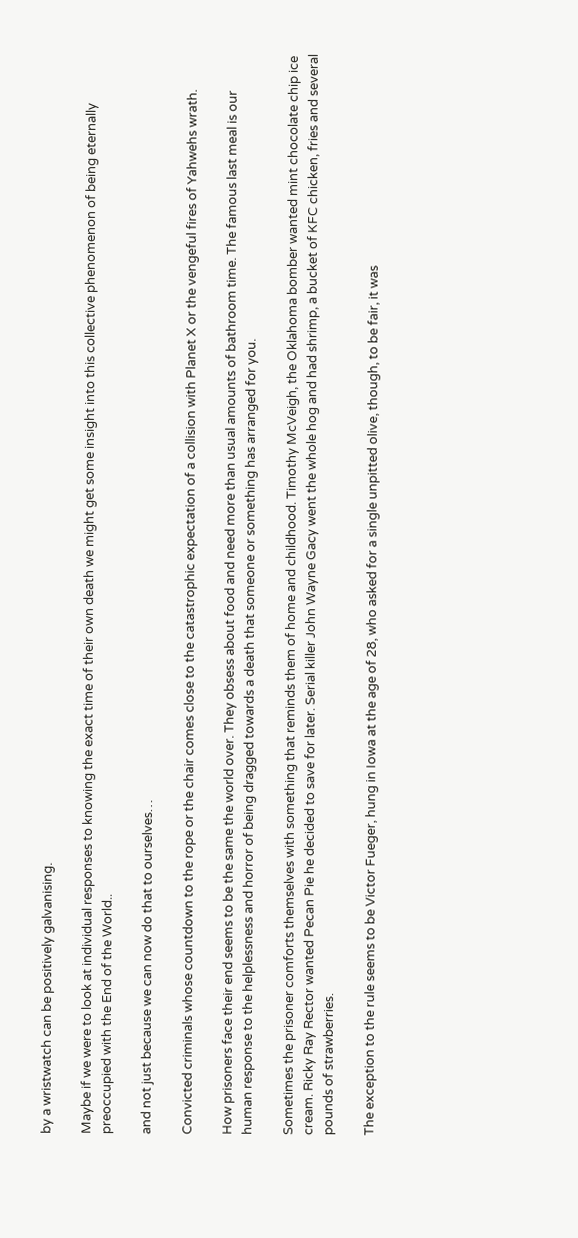by a wristwatch can be positively galvanising.

Maybe if we were to look at individual responses to knowing the exact time of their own death we might get some insight into this collective phenomenon of being eternally preoccupied with the End of the World..

and not just because we can now do that to ourselves…

Convicted criminals whose countdown to the rope or the chair comes close to the catastrophic expectation of a collision with Planet X or the vengeful fires of Yahwehs wrath.

How prisoners face their end seems to be the same the world over. They obsess about food and need more than usual amounts of bathroom time. The famous last meal is our human response to the helplessness and horror of being dragged towards a death that someone or something has arranged for you.

Sometimes the prisoner comforts themselves with something that reminds them of home and childhood. Timothy McVeigh, the Oklahoma bomber wanted mint chocolate chip ice cream. Ricky Ray Rector wanted Pecan Pie he decided to save for later. Serial killer John Wayne Gacy went the whole hog and had shrimp, a bucket of KFC chicken, fries and several pounds of strawberries.

The exception to the rule seems to be Victor Fueger, hung in Iowa at the age of 28, who asked for a single unpitted olive, though, to be fair, it was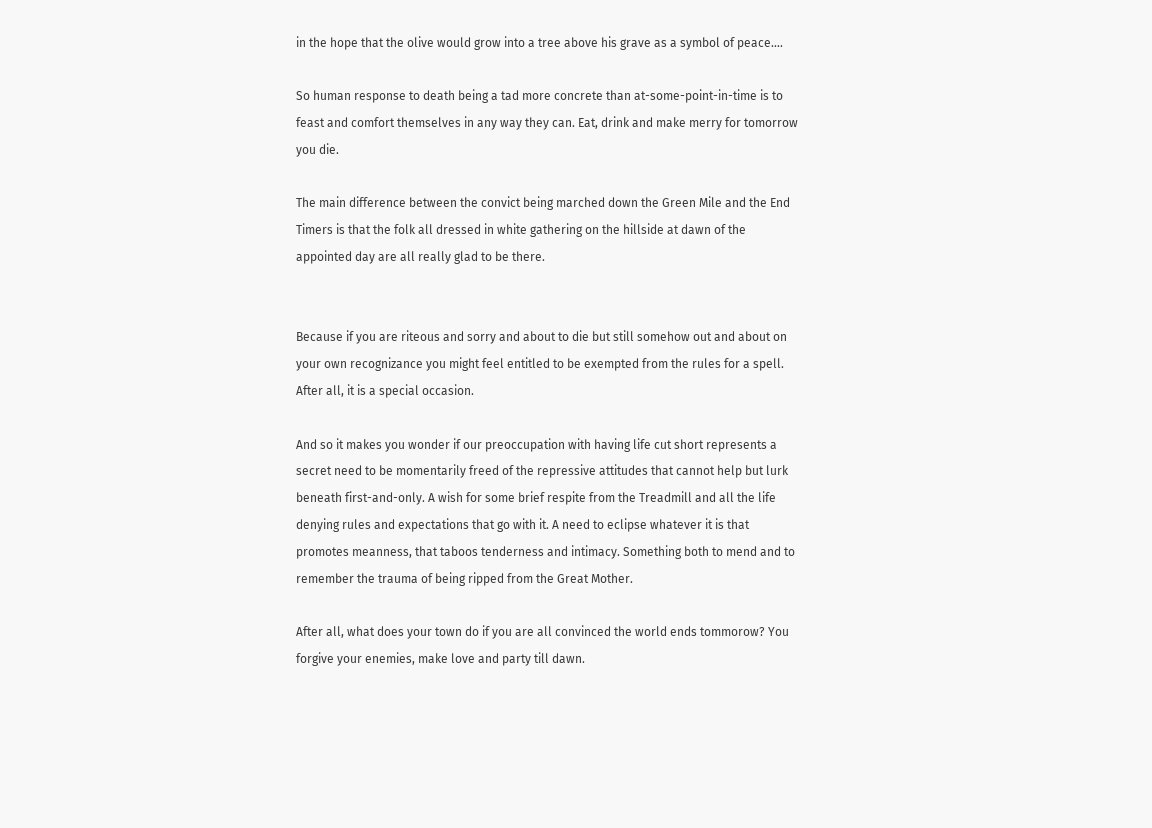in the hope that the olive would grow into a tree above his grave as a symbol of peace….

So human response to death being a tad more concrete than at-some-point-in-time is to feast and comfort themselves in any way they can. Eat, drink and make merry for tomorrow you die.

The main difference between the convict being marched down the Green Mile and the End Timers is that the folk all dressed in white gathering on the hillside at dawn of the appointed day are all really glad to be there.


Because if you are riteous and sorry and about to die but still somehow out and about on your own recognizance you might feel entitled to be exempted from the rules for a spell. After all, it is a special occasion.

And so it makes you wonder if our preoccupation with having life cut short represents a secret need to be momentarily freed of the repressive attitudes that cannot help but lurk beneath first-and-only. A wish for some brief respite from the Treadmill and all the life denying rules and expectations that go with it. A need to eclipse whatever it is that promotes meanness, that taboos tenderness and intimacy. Something both to mend and to remember the trauma of being ripped from the Great Mother.

After all, what does your town do if you are all convinced the world ends tommorow? You forgive your enemies, make love and party till dawn.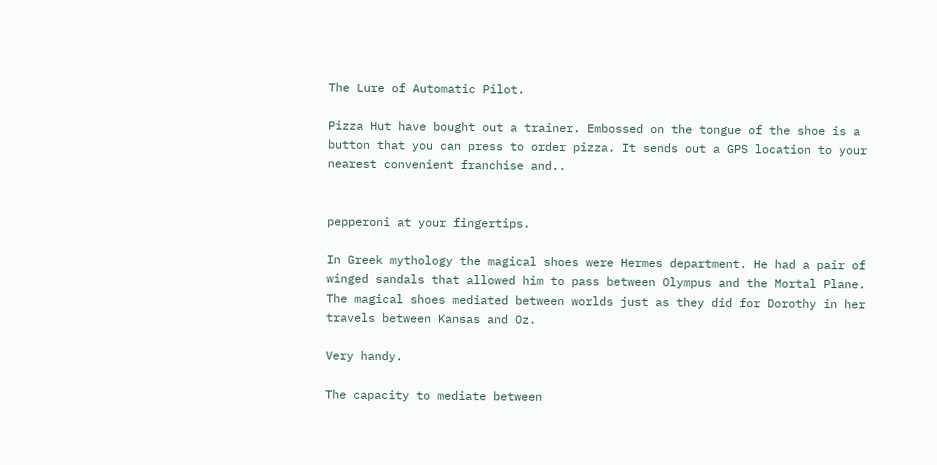The Lure of Automatic Pilot.

Pizza Hut have bought out a trainer. Embossed on the tongue of the shoe is a button that you can press to order pizza. It sends out a GPS location to your nearest convenient franchise and..


pepperoni at your fingertips.

In Greek mythology the magical shoes were Hermes department. He had a pair of winged sandals that allowed him to pass between Olympus and the Mortal Plane. The magical shoes mediated between worlds just as they did for Dorothy in her travels between Kansas and Oz.

Very handy.

The capacity to mediate between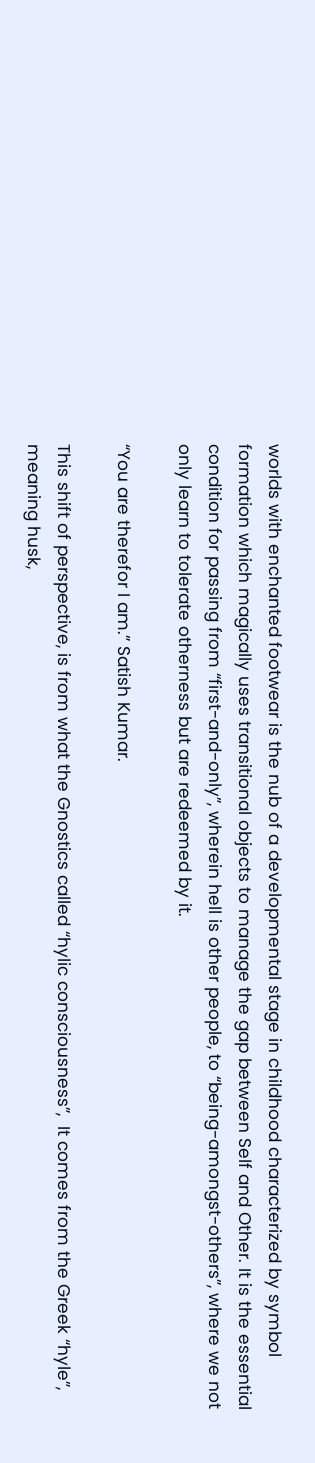worlds with enchanted footwear is the nub of a developmental stage in childhood characterized by symbol formation which magically uses transitional objects to manage the gap between Self and Other. It is the essential condition for passing from “first-and-only”, wherein hell is other people, to “being-amongst-others”, where we not only learn to tolerate otherness but are redeemed by it.

“You are therefor I am.” Satish Kumar.

This shift of perspective, is from what the Gnostics called “hylic consciousness”,  It comes from the Greek “hyle”, meaning husk,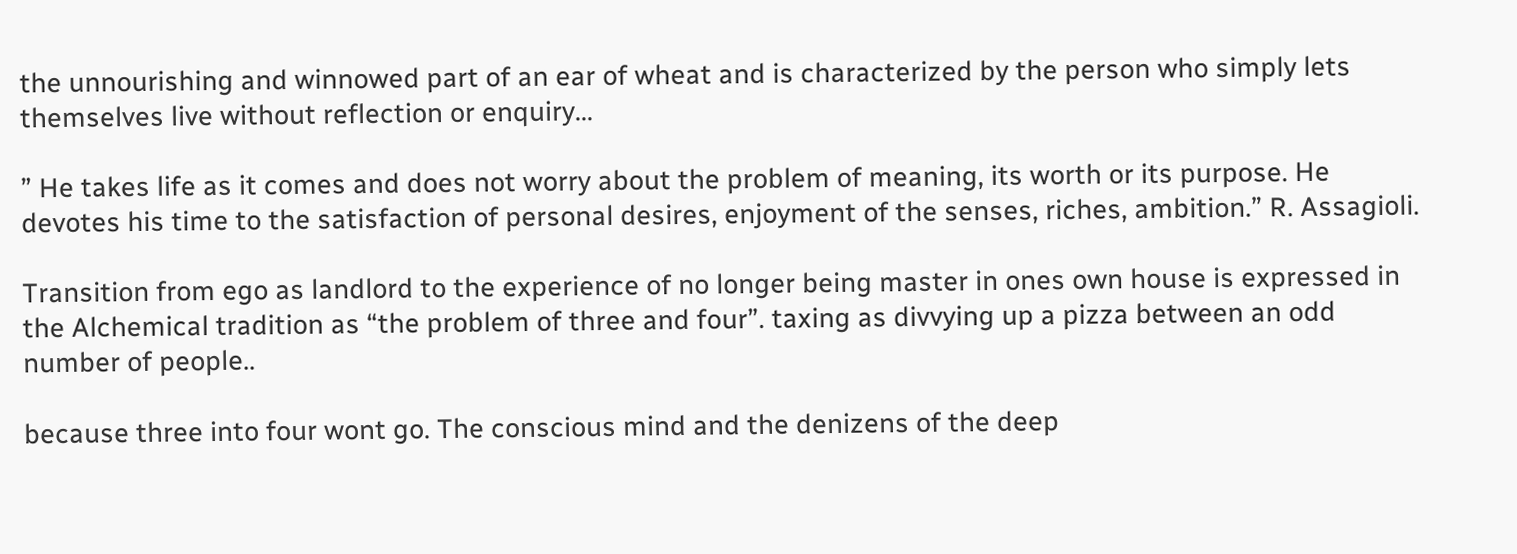the unnourishing and winnowed part of an ear of wheat and is characterized by the person who simply lets themselves live without reflection or enquiry…

” He takes life as it comes and does not worry about the problem of meaning, its worth or its purpose. He devotes his time to the satisfaction of personal desires, enjoyment of the senses, riches, ambition.” R. Assagioli.

Transition from ego as landlord to the experience of no longer being master in ones own house is expressed in the Alchemical tradition as “the problem of three and four”. taxing as divvying up a pizza between an odd number of people..

because three into four wont go. The conscious mind and the denizens of the deep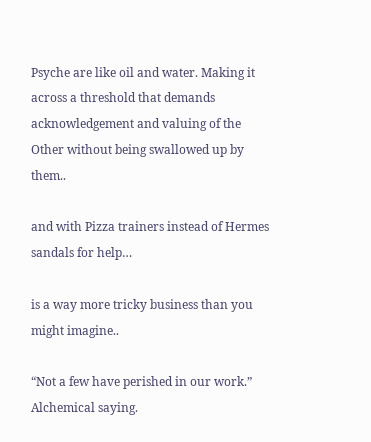Psyche are like oil and water. Making it across a threshold that demands acknowledgement and valuing of the Other without being swallowed up by them..

and with Pizza trainers instead of Hermes sandals for help…

is a way more tricky business than you might imagine..

“Not a few have perished in our work.” Alchemical saying.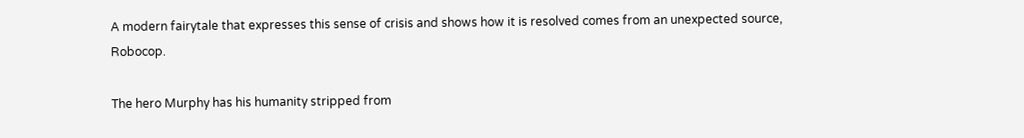A modern fairytale that expresses this sense of crisis and shows how it is resolved comes from an unexpected source, Robocop.

The hero Murphy has his humanity stripped from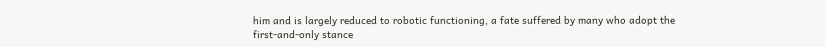him and is largely reduced to robotic functioning, a fate suffered by many who adopt the first-and-only stance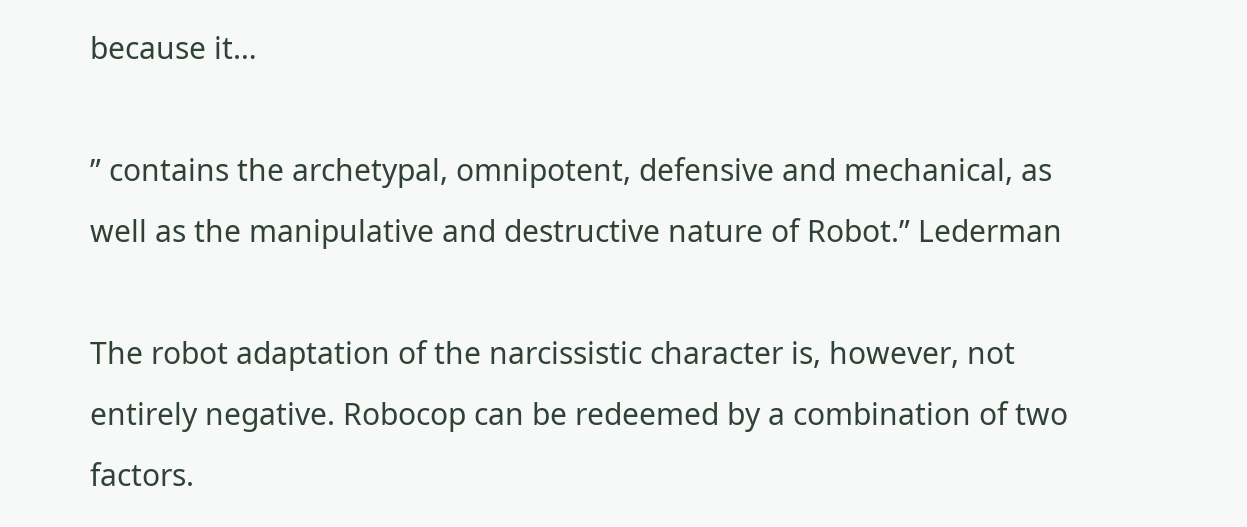because it…

” contains the archetypal, omnipotent, defensive and mechanical, as well as the manipulative and destructive nature of Robot.” Lederman

The robot adaptation of the narcissistic character is, however, not entirely negative. Robocop can be redeemed by a combination of two factors.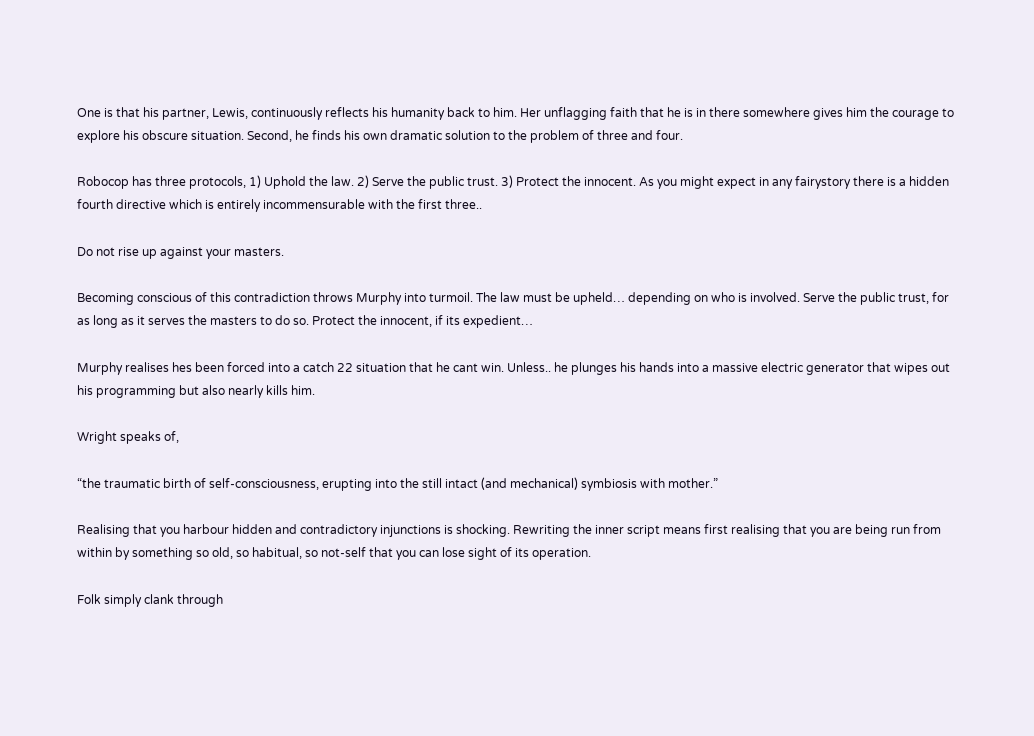One is that his partner, Lewis, continuously reflects his humanity back to him. Her unflagging faith that he is in there somewhere gives him the courage to explore his obscure situation. Second, he finds his own dramatic solution to the problem of three and four.

Robocop has three protocols, 1) Uphold the law. 2) Serve the public trust. 3) Protect the innocent. As you might expect in any fairystory there is a hidden fourth directive which is entirely incommensurable with the first three..

Do not rise up against your masters.

Becoming conscious of this contradiction throws Murphy into turmoil. The law must be upheld… depending on who is involved. Serve the public trust, for as long as it serves the masters to do so. Protect the innocent, if its expedient…

Murphy realises hes been forced into a catch 22 situation that he cant win. Unless.. he plunges his hands into a massive electric generator that wipes out his programming but also nearly kills him.

Wright speaks of,

“the traumatic birth of self-consciousness, erupting into the still intact (and mechanical) symbiosis with mother.”

Realising that you harbour hidden and contradictory injunctions is shocking. Rewriting the inner script means first realising that you are being run from within by something so old, so habitual, so not-self that you can lose sight of its operation.

Folk simply clank through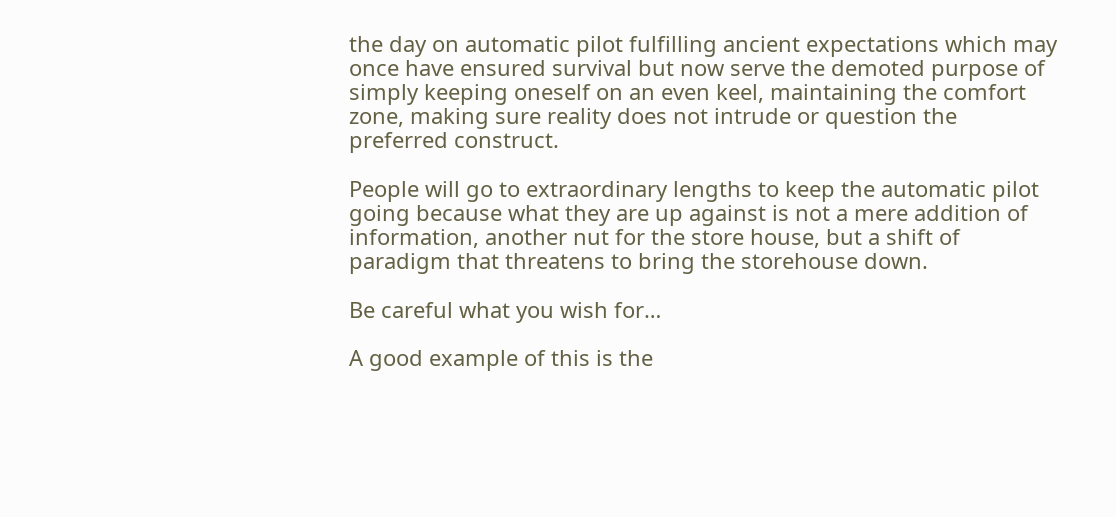the day on automatic pilot fulfilling ancient expectations which may once have ensured survival but now serve the demoted purpose of simply keeping oneself on an even keel, maintaining the comfort zone, making sure reality does not intrude or question the preferred construct.

People will go to extraordinary lengths to keep the automatic pilot going because what they are up against is not a mere addition of information, another nut for the store house, but a shift of paradigm that threatens to bring the storehouse down.

Be careful what you wish for…

A good example of this is the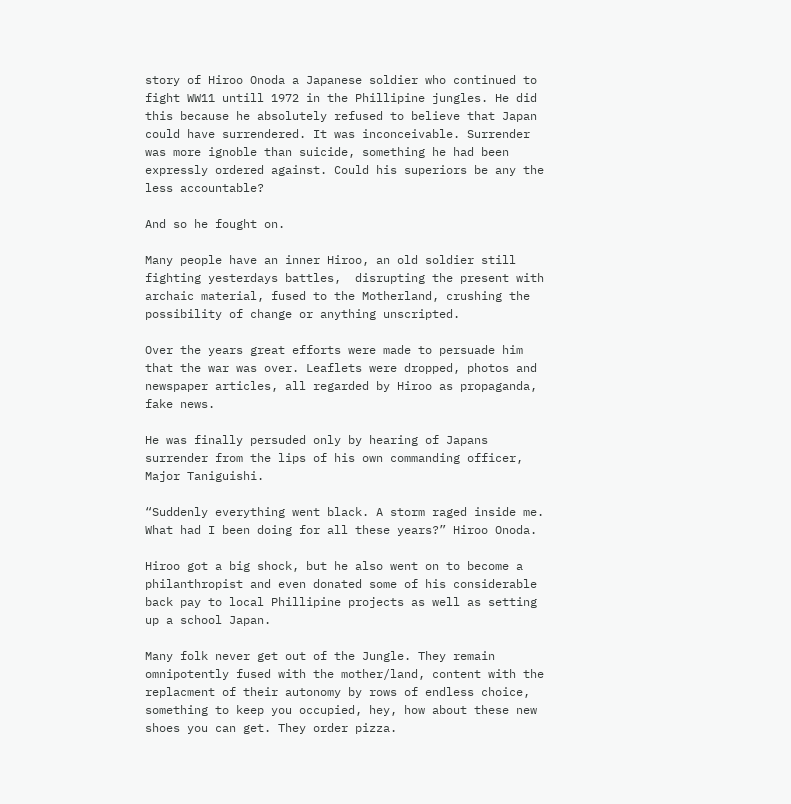story of Hiroo Onoda a Japanese soldier who continued to fight WW11 untill 1972 in the Phillipine jungles. He did this because he absolutely refused to believe that Japan could have surrendered. It was inconceivable. Surrender was more ignoble than suicide, something he had been expressly ordered against. Could his superiors be any the less accountable?

And so he fought on.

Many people have an inner Hiroo, an old soldier still fighting yesterdays battles,  disrupting the present with archaic material, fused to the Motherland, crushing the possibility of change or anything unscripted.

Over the years great efforts were made to persuade him that the war was over. Leaflets were dropped, photos and newspaper articles, all regarded by Hiroo as propaganda, fake news.

He was finally persuded only by hearing of Japans surrender from the lips of his own commanding officer, Major Taniguishi.

“Suddenly everything went black. A storm raged inside me. What had I been doing for all these years?” Hiroo Onoda.

Hiroo got a big shock, but he also went on to become a philanthropist and even donated some of his considerable back pay to local Phillipine projects as well as setting up a school Japan.

Many folk never get out of the Jungle. They remain omnipotently fused with the mother/land, content with the replacment of their autonomy by rows of endless choice, something to keep you occupied, hey, how about these new shoes you can get. They order pizza.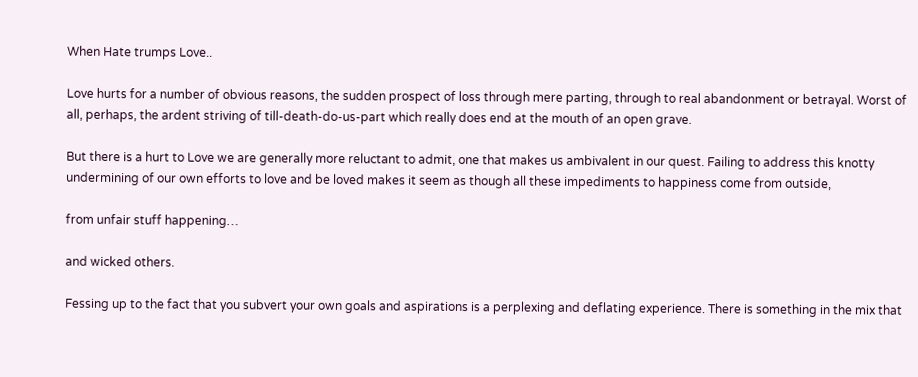When Hate trumps Love..

Love hurts for a number of obvious reasons, the sudden prospect of loss through mere parting, through to real abandonment or betrayal. Worst of all, perhaps, the ardent striving of till-death-do-us-part which really does end at the mouth of an open grave.

But there is a hurt to Love we are generally more reluctant to admit, one that makes us ambivalent in our quest. Failing to address this knotty undermining of our own efforts to love and be loved makes it seem as though all these impediments to happiness come from outside,

from unfair stuff happening…

and wicked others.

Fessing up to the fact that you subvert your own goals and aspirations is a perplexing and deflating experience. There is something in the mix that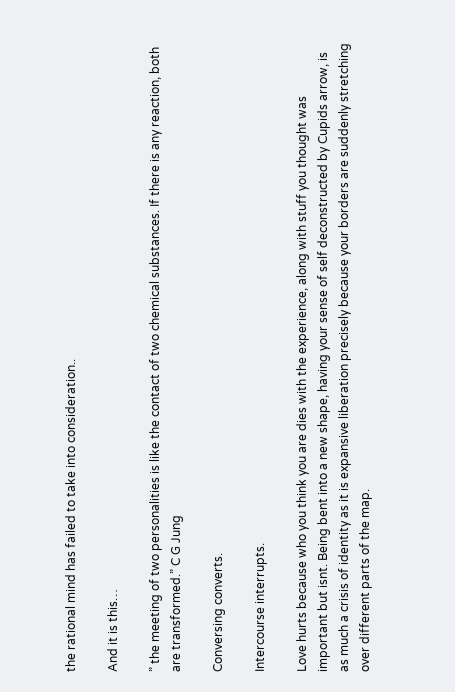the rational mind has failed to take into consideration..

And it is this…

” the meeting of two personalities is like the contact of two chemical substances. If there is any reaction, both are transformed.” C G Jung

Conversing converts.

Intercourse interrupts.

Love hurts because who you think you are dies with the experience, along with stuff you thought was important but isnt. Being bent into a new shape, having your sense of self deconstructed by Cupids arrow, is as much a crisis of identity as it is expansive liberation precisely because your borders are suddenly stretching over different parts of the map.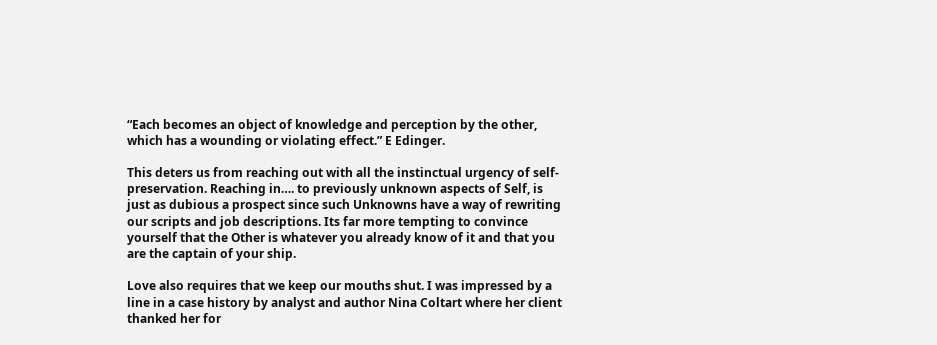“Each becomes an object of knowledge and perception by the other, which has a wounding or violating effect.” E Edinger.

This deters us from reaching out with all the instinctual urgency of self-preservation. Reaching in…. to previously unknown aspects of Self, is just as dubious a prospect since such Unknowns have a way of rewriting our scripts and job descriptions. Its far more tempting to convince yourself that the Other is whatever you already know of it and that you are the captain of your ship.

Love also requires that we keep our mouths shut. I was impressed by a line in a case history by analyst and author Nina Coltart where her client thanked her for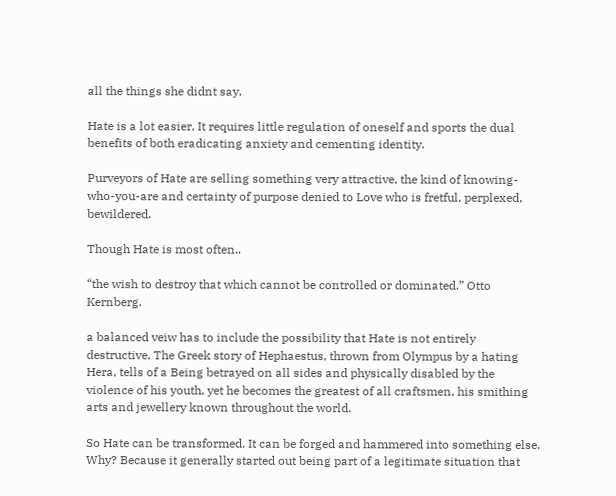all the things she didnt say.

Hate is a lot easier. It requires little regulation of oneself and sports the dual benefits of both eradicating anxiety and cementing identity.

Purveyors of Hate are selling something very attractive, the kind of knowing-who-you-are and certainty of purpose denied to Love who is fretful, perplexed, bewildered.

Though Hate is most often..

“the wish to destroy that which cannot be controlled or dominated.” Otto Kernberg.

a balanced veiw has to include the possibility that Hate is not entirely destructive. The Greek story of Hephaestus, thrown from Olympus by a hating Hera, tells of a Being betrayed on all sides and physically disabled by the violence of his youth, yet he becomes the greatest of all craftsmen, his smithing arts and jewellery known throughout the world.

So Hate can be transformed. It can be forged and hammered into something else. Why? Because it generally started out being part of a legitimate situation that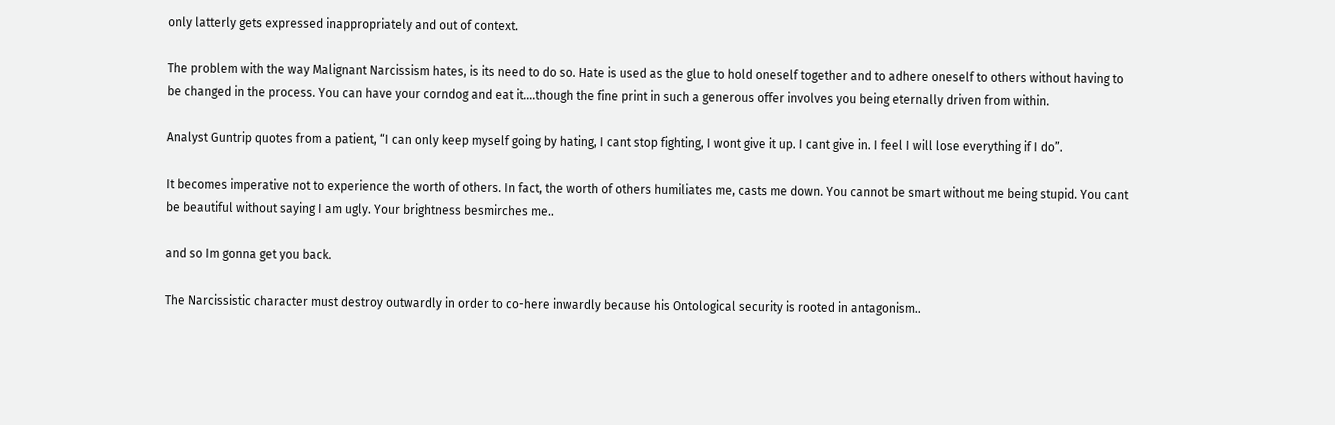only latterly gets expressed inappropriately and out of context.

The problem with the way Malignant Narcissism hates, is its need to do so. Hate is used as the glue to hold oneself together and to adhere oneself to others without having to be changed in the process. You can have your corndog and eat it….though the fine print in such a generous offer involves you being eternally driven from within.

Analyst Guntrip quotes from a patient, “I can only keep myself going by hating, I cant stop fighting, I wont give it up. I cant give in. I feel I will lose everything if I do”.

It becomes imperative not to experience the worth of others. In fact, the worth of others humiliates me, casts me down. You cannot be smart without me being stupid. You cant be beautiful without saying I am ugly. Your brightness besmirches me..

and so Im gonna get you back.

The Narcissistic character must destroy outwardly in order to co-here inwardly because his Ontological security is rooted in antagonism..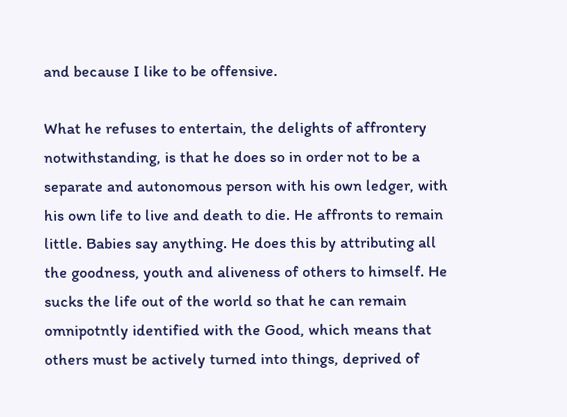and because I like to be offensive.

What he refuses to entertain, the delights of affrontery notwithstanding, is that he does so in order not to be a separate and autonomous person with his own ledger, with his own life to live and death to die. He affronts to remain little. Babies say anything. He does this by attributing all the goodness, youth and aliveness of others to himself. He sucks the life out of the world so that he can remain omnipotntly identified with the Good, which means that others must be actively turned into things, deprived of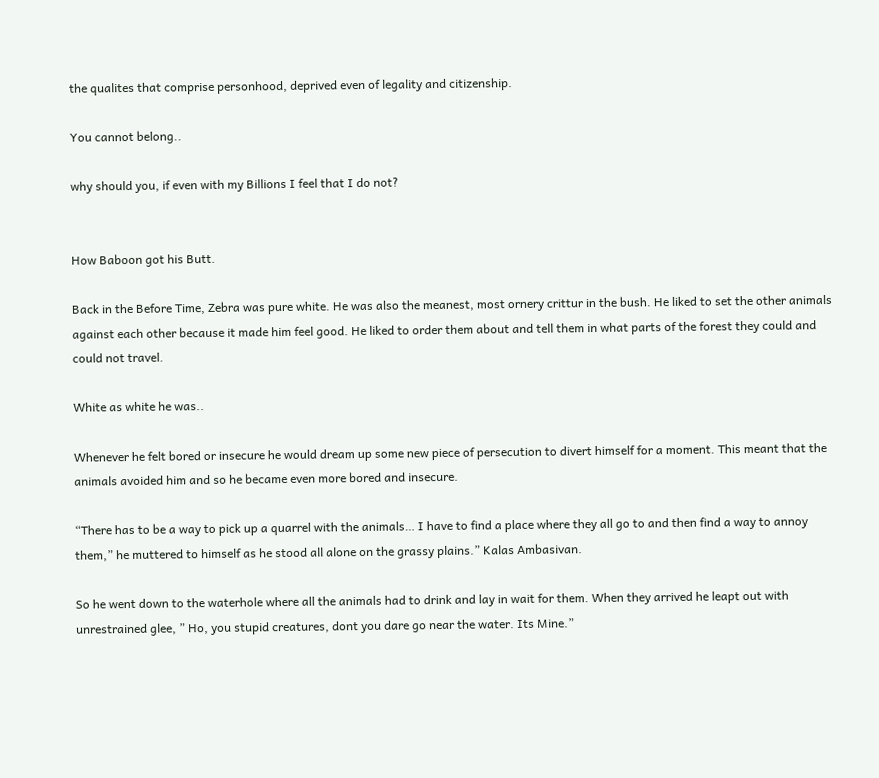the qualites that comprise personhood, deprived even of legality and citizenship.

You cannot belong..

why should you, if even with my Billions I feel that I do not?


How Baboon got his Butt.

Back in the Before Time, Zebra was pure white. He was also the meanest, most ornery crittur in the bush. He liked to set the other animals against each other because it made him feel good. He liked to order them about and tell them in what parts of the forest they could and could not travel.

White as white he was..

Whenever he felt bored or insecure he would dream up some new piece of persecution to divert himself for a moment. This meant that the animals avoided him and so he became even more bored and insecure.

“There has to be a way to pick up a quarrel with the animals… I have to find a place where they all go to and then find a way to annoy them,” he muttered to himself as he stood all alone on the grassy plains.” Kalas Ambasivan.

So he went down to the waterhole where all the animals had to drink and lay in wait for them. When they arrived he leapt out with unrestrained glee, ” Ho, you stupid creatures, dont you dare go near the water. Its Mine.”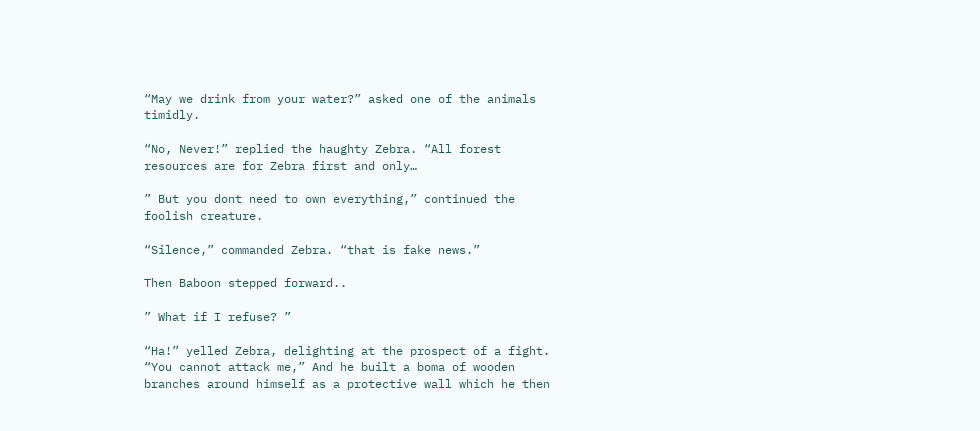“May we drink from your water?” asked one of the animals timidly.

“No, Never!” replied the haughty Zebra. “All forest resources are for Zebra first and only…

” But you dont need to own everything,” continued the foolish creature.

“Silence,” commanded Zebra. “that is fake news.”

Then Baboon stepped forward..

” What if I refuse? ”

“Ha!” yelled Zebra, delighting at the prospect of a fight. “You cannot attack me,” And he built a boma of wooden branches around himself as a protective wall which he then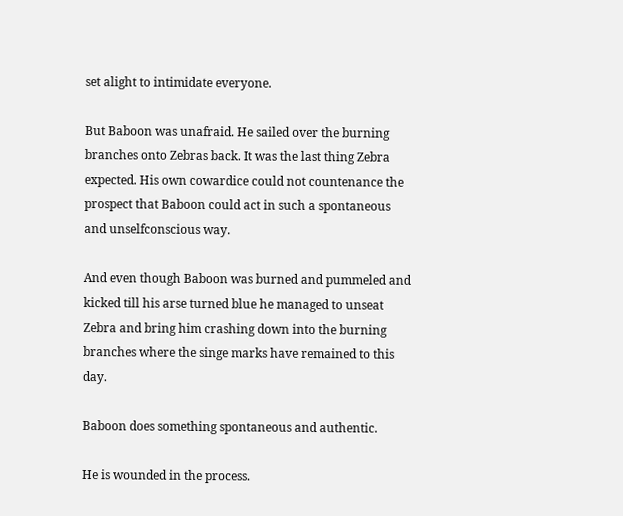set alight to intimidate everyone.

But Baboon was unafraid. He sailed over the burning branches onto Zebras back. It was the last thing Zebra expected. His own cowardice could not countenance the prospect that Baboon could act in such a spontaneous and unselfconscious way.

And even though Baboon was burned and pummeled and kicked till his arse turned blue he managed to unseat Zebra and bring him crashing down into the burning branches where the singe marks have remained to this day.

Baboon does something spontaneous and authentic.

He is wounded in the process.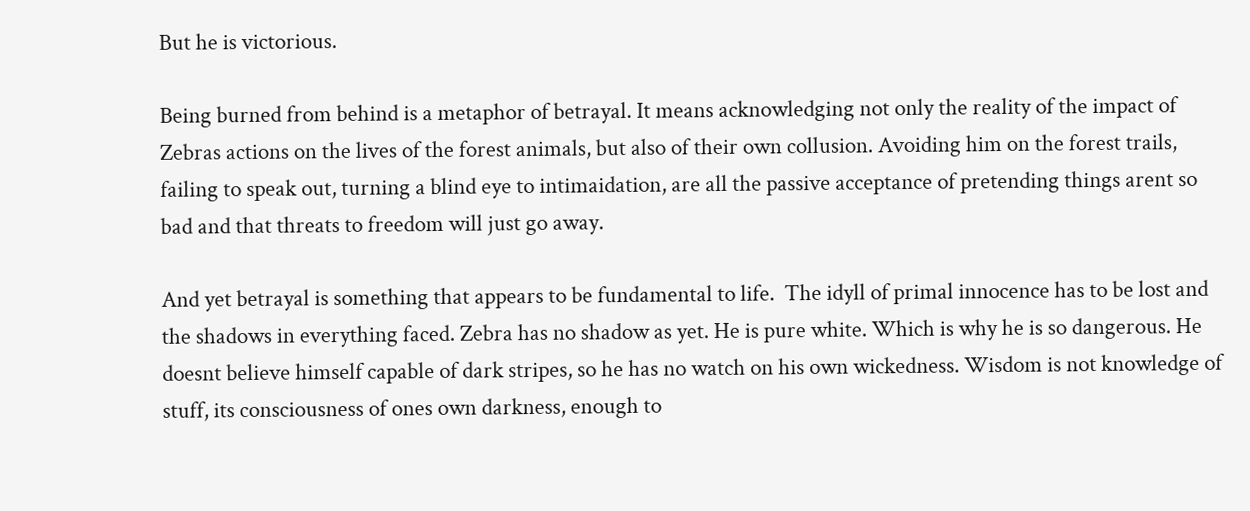But he is victorious.

Being burned from behind is a metaphor of betrayal. It means acknowledging not only the reality of the impact of Zebras actions on the lives of the forest animals, but also of their own collusion. Avoiding him on the forest trails, failing to speak out, turning a blind eye to intimaidation, are all the passive acceptance of pretending things arent so bad and that threats to freedom will just go away.

And yet betrayal is something that appears to be fundamental to life.  The idyll of primal innocence has to be lost and the shadows in everything faced. Zebra has no shadow as yet. He is pure white. Which is why he is so dangerous. He doesnt believe himself capable of dark stripes, so he has no watch on his own wickedness. Wisdom is not knowledge of stuff, its consciousness of ones own darkness, enough to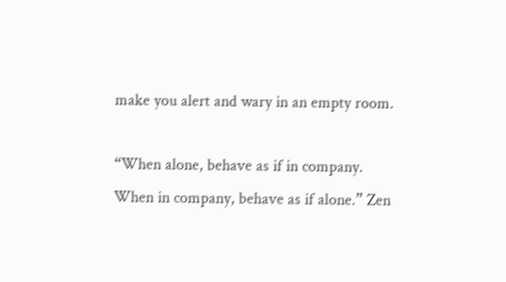make you alert and wary in an empty room.

“When alone, behave as if in company. When in company, behave as if alone.” Zen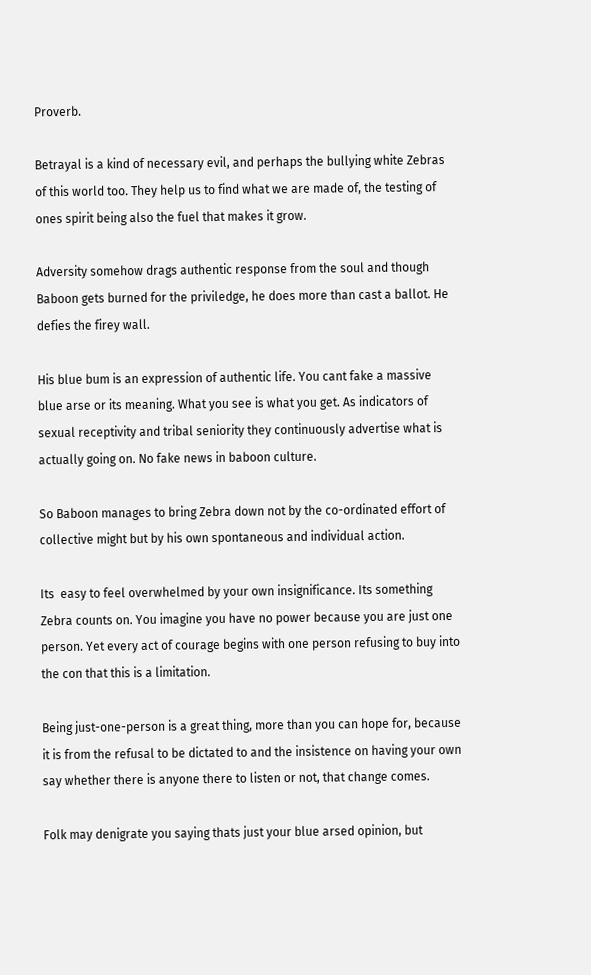Proverb.

Betrayal is a kind of necessary evil, and perhaps the bullying white Zebras of this world too. They help us to find what we are made of, the testing of ones spirit being also the fuel that makes it grow.

Adversity somehow drags authentic response from the soul and though Baboon gets burned for the priviledge, he does more than cast a ballot. He defies the firey wall.

His blue bum is an expression of authentic life. You cant fake a massive blue arse or its meaning. What you see is what you get. As indicators of sexual receptivity and tribal seniority they continuously advertise what is actually going on. No fake news in baboon culture.

So Baboon manages to bring Zebra down not by the co-ordinated effort of collective might but by his own spontaneous and individual action.

Its  easy to feel overwhelmed by your own insignificance. Its something Zebra counts on. You imagine you have no power because you are just one person. Yet every act of courage begins with one person refusing to buy into the con that this is a limitation.

Being just-one-person is a great thing, more than you can hope for, because it is from the refusal to be dictated to and the insistence on having your own say whether there is anyone there to listen or not, that change comes.

Folk may denigrate you saying thats just your blue arsed opinion, but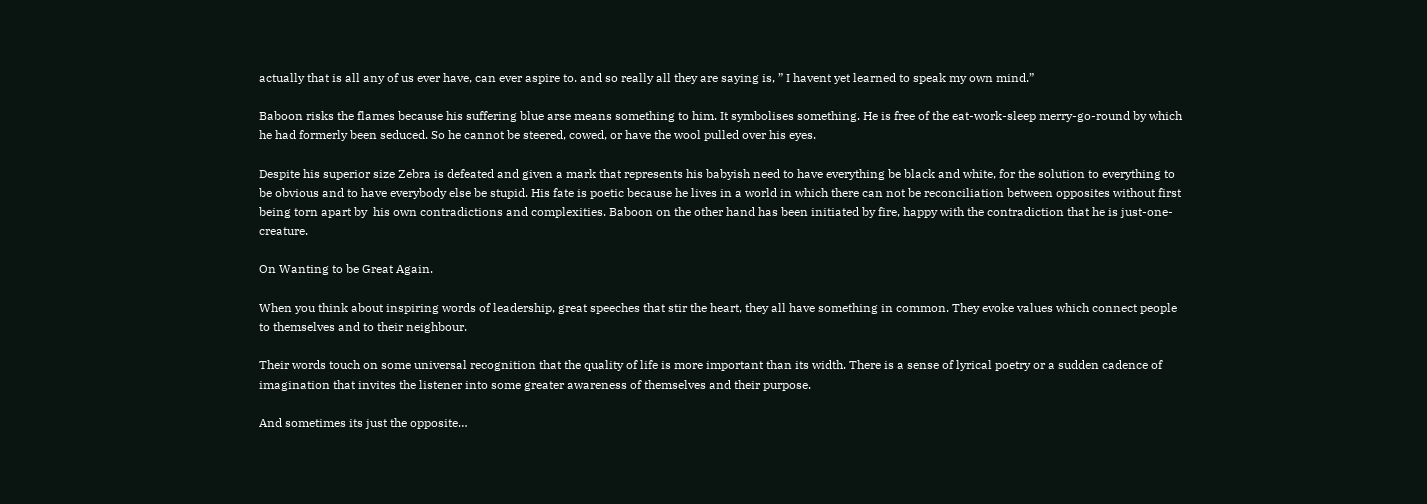actually that is all any of us ever have, can ever aspire to. and so really all they are saying is, ” I havent yet learned to speak my own mind.”

Baboon risks the flames because his suffering blue arse means something to him. It symbolises something. He is free of the eat-work-sleep merry-go-round by which he had formerly been seduced. So he cannot be steered, cowed, or have the wool pulled over his eyes.

Despite his superior size Zebra is defeated and given a mark that represents his babyish need to have everything be black and white, for the solution to everything to be obvious and to have everybody else be stupid. His fate is poetic because he lives in a world in which there can not be reconciliation between opposites without first being torn apart by  his own contradictions and complexities. Baboon on the other hand has been initiated by fire, happy with the contradiction that he is just-one-creature.

On Wanting to be Great Again.

When you think about inspiring words of leadership, great speeches that stir the heart, they all have something in common. They evoke values which connect people to themselves and to their neighbour.

Their words touch on some universal recognition that the quality of life is more important than its width. There is a sense of lyrical poetry or a sudden cadence of imagination that invites the listener into some greater awareness of themselves and their purpose.

And sometimes its just the opposite…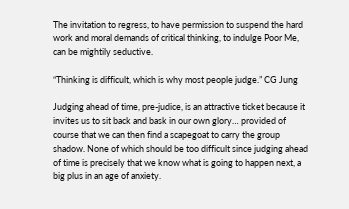The invitation to regress, to have permission to suspend the hard work and moral demands of critical thinking, to indulge Poor Me, can be mightily seductive.

“Thinking is difficult, which is why most people judge.” CG Jung

Judging ahead of time, pre-judice, is an attractive ticket because it invites us to sit back and bask in our own glory… provided of course that we can then find a scapegoat to carry the group shadow. None of which should be too difficult since judging ahead of time is precisely that we know what is going to happen next, a big plus in an age of anxiety.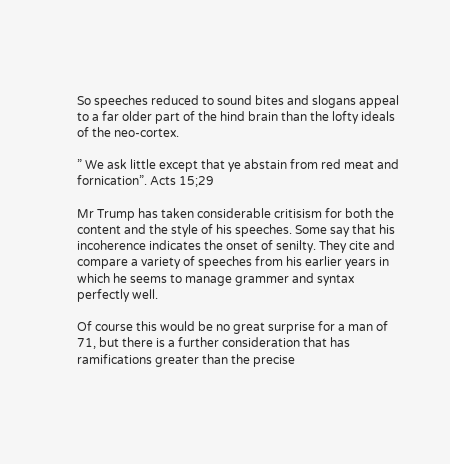So speeches reduced to sound bites and slogans appeal to a far older part of the hind brain than the lofty ideals of the neo-cortex.

” We ask little except that ye abstain from red meat and fornication”. Acts 15;29

Mr Trump has taken considerable critisism for both the content and the style of his speeches. Some say that his incoherence indicates the onset of senilty. They cite and compare a variety of speeches from his earlier years in which he seems to manage grammer and syntax perfectly well.

Of course this would be no great surprise for a man of 71, but there is a further consideration that has ramifications greater than the precise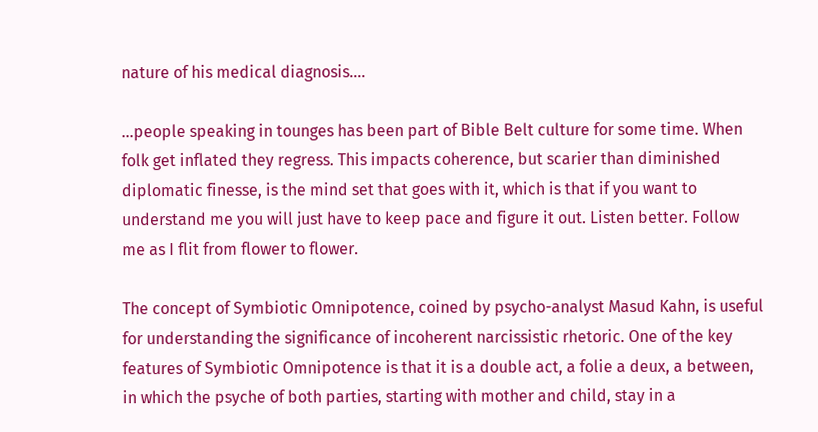nature of his medical diagnosis….

…people speaking in tounges has been part of Bible Belt culture for some time. When folk get inflated they regress. This impacts coherence, but scarier than diminished diplomatic finesse, is the mind set that goes with it, which is that if you want to understand me you will just have to keep pace and figure it out. Listen better. Follow me as I flit from flower to flower.

The concept of Symbiotic Omnipotence, coined by psycho-analyst Masud Kahn, is useful for understanding the significance of incoherent narcissistic rhetoric. One of the key features of Symbiotic Omnipotence is that it is a double act, a folie a deux, a between, in which the psyche of both parties, starting with mother and child, stay in a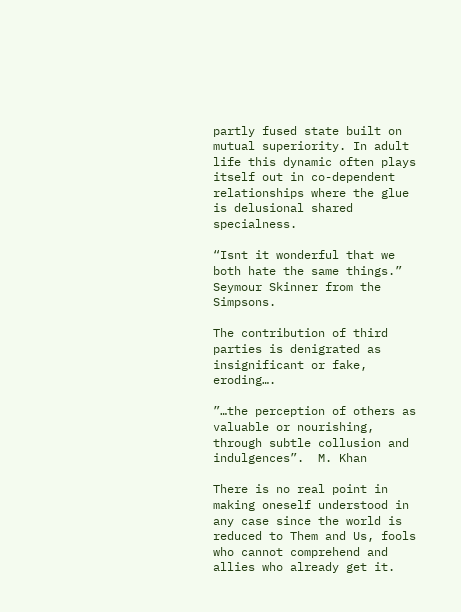partly fused state built on mutual superiority. In adult life this dynamic often plays itself out in co-dependent relationships where the glue is delusional shared specialness.

“Isnt it wonderful that we both hate the same things.” Seymour Skinner from the Simpsons.

The contribution of third parties is denigrated as insignificant or fake, eroding….

”…the perception of others as valuable or nourishing, through subtle collusion and indulgences”.  M. Khan

There is no real point in making oneself understood in any case since the world is reduced to Them and Us, fools who cannot comprehend and allies who already get it.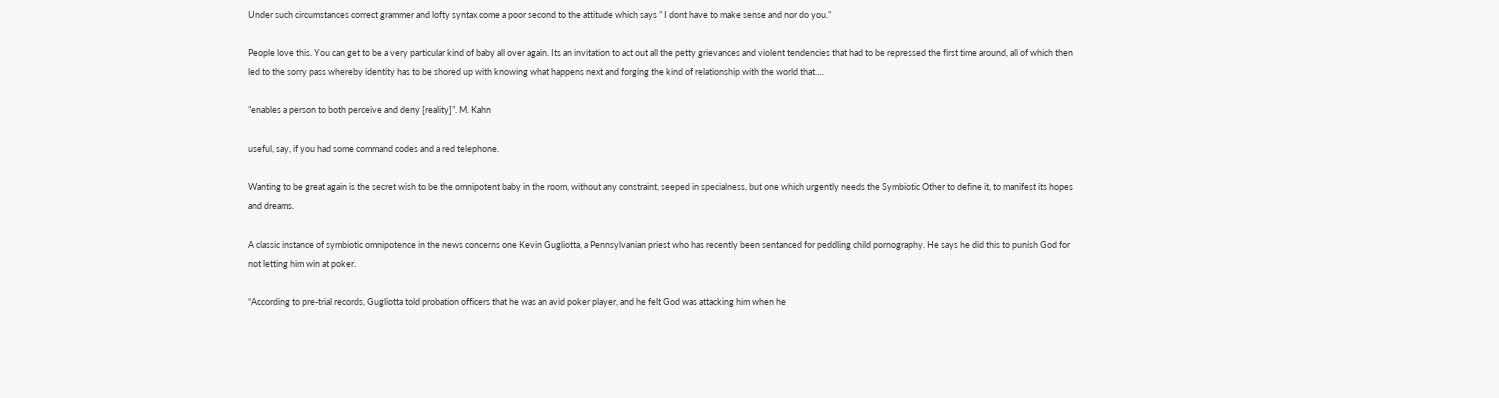Under such circumstances correct grammer and lofty syntax come a poor second to the attitude which says ” I dont have to make sense and nor do you.”

People love this. You can get to be a very particular kind of baby all over again. Its an invitation to act out all the petty grievances and violent tendencies that had to be repressed the first time around, all of which then led to the sorry pass whereby identity has to be shored up with knowing what happens next and forging the kind of relationship with the world that….

”enables a person to both perceive and deny [reality]”. M. Kahn

useful, say, if you had some command codes and a red telephone.

Wanting to be great again is the secret wish to be the omnipotent baby in the room, without any constraint, seeped in specialness, but one which urgently needs the Symbiotic Other to define it, to manifest its hopes and dreams.

A classic instance of symbiotic omnipotence in the news concerns one Kevin Gugliotta, a Pennsylvanian priest who has recently been sentanced for peddling child pornography. He says he did this to punish God for not letting him win at poker.

“According to pre-trial records, Gugliotta told probation officers that he was an avid poker player, and he felt God was attacking him when he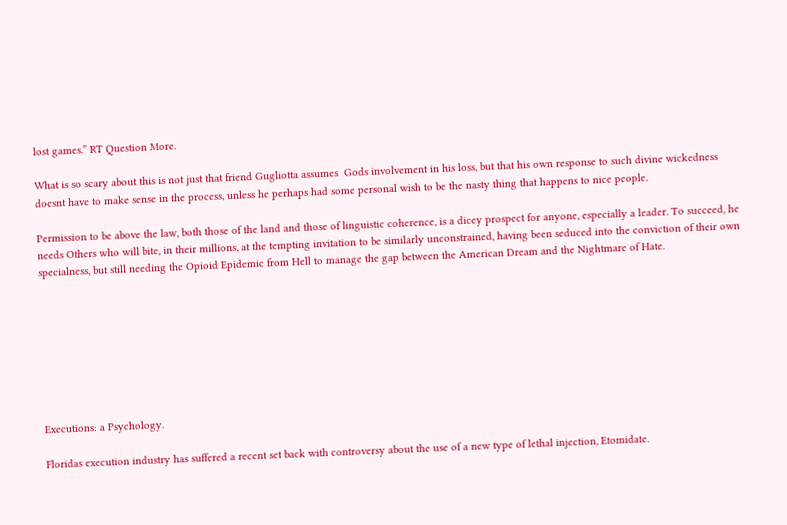lost games.” RT Question More.

What is so scary about this is not just that friend Gugliotta assumes  Gods involvement in his loss, but that his own response to such divine wickedness doesnt have to make sense in the process, unless he perhaps had some personal wish to be the nasty thing that happens to nice people.

Permission to be above the law, both those of the land and those of linguistic coherence, is a dicey prospect for anyone, especially a leader. To succeed, he needs Others who will bite, in their millions, at the tempting invitation to be similarly unconstrained, having been seduced into the conviction of their own specialness, but still needing the Opioid Epidemic from Hell to manage the gap between the American Dream and the Nightmare of Hate.








Executions: a Psychology.

Floridas execution industry has suffered a recent set back with controversy about the use of a new type of lethal injection, Etomidate.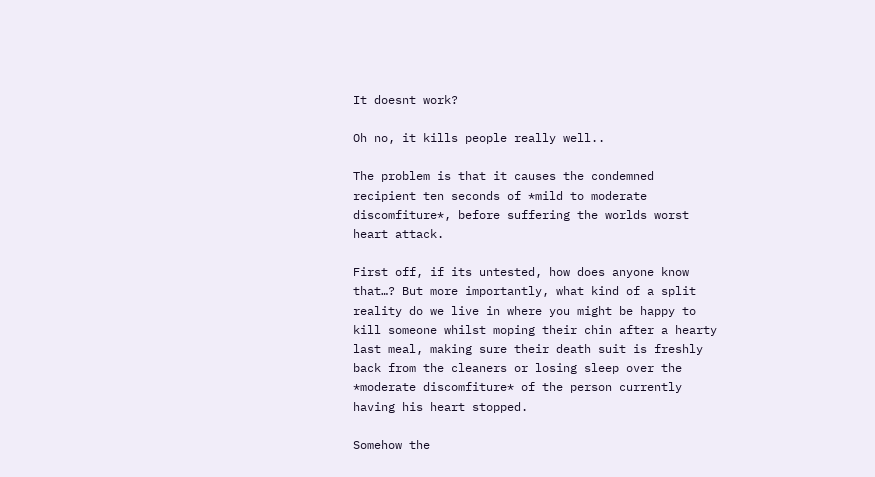It doesnt work?

Oh no, it kills people really well..

The problem is that it causes the condemned recipient ten seconds of *mild to moderate discomfiture*, before suffering the worlds worst heart attack.

First off, if its untested, how does anyone know that…? But more importantly, what kind of a split reality do we live in where you might be happy to kill someone whilst moping their chin after a hearty last meal, making sure their death suit is freshly back from the cleaners or losing sleep over the *moderate discomfiture* of the person currently having his heart stopped.

Somehow the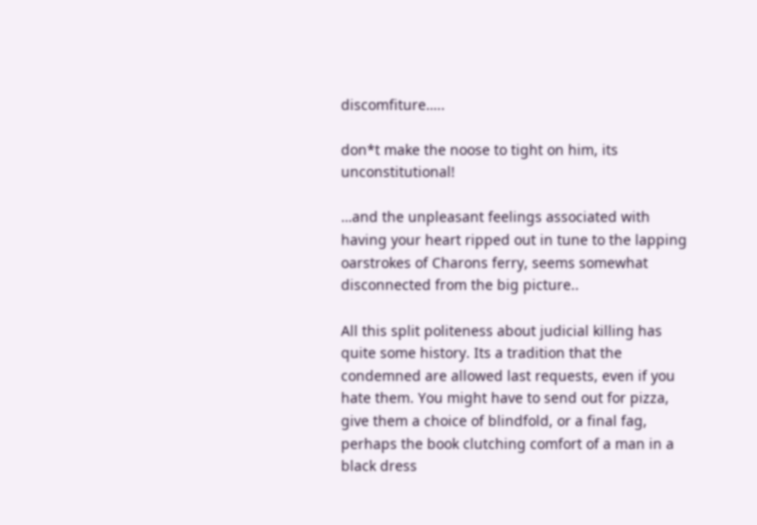discomfiture…..

don*t make the noose to tight on him, its unconstitutional!

…and the unpleasant feelings associated with having your heart ripped out in tune to the lapping oarstrokes of Charons ferry, seems somewhat disconnected from the big picture..

All this split politeness about judicial killing has quite some history. Its a tradition that the condemned are allowed last requests, even if you hate them. You might have to send out for pizza, give them a choice of blindfold, or a final fag, perhaps the book clutching comfort of a man in a black dress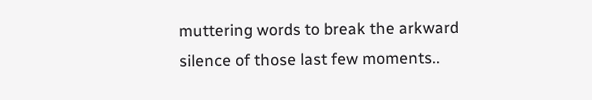muttering words to break the arkward silence of those last few moments..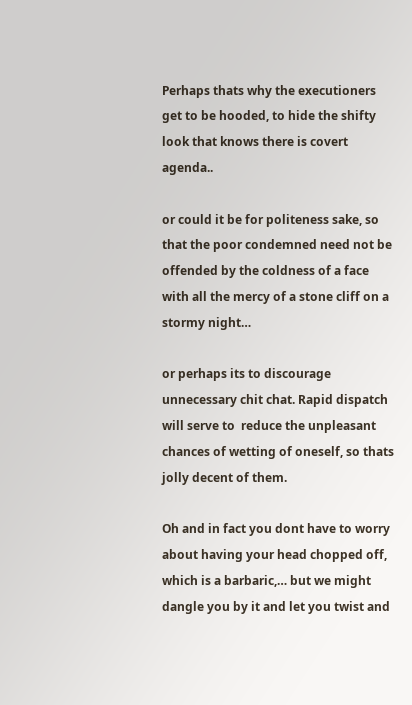Perhaps thats why the executioners get to be hooded, to hide the shifty look that knows there is covert agenda..

or could it be for politeness sake, so that the poor condemned need not be offended by the coldness of a face with all the mercy of a stone cliff on a stormy night…

or perhaps its to discourage unnecessary chit chat. Rapid dispatch will serve to  reduce the unpleasant chances of wetting of oneself, so thats jolly decent of them.

Oh and in fact you dont have to worry about having your head chopped off, which is a barbaric,… but we might dangle you by it and let you twist and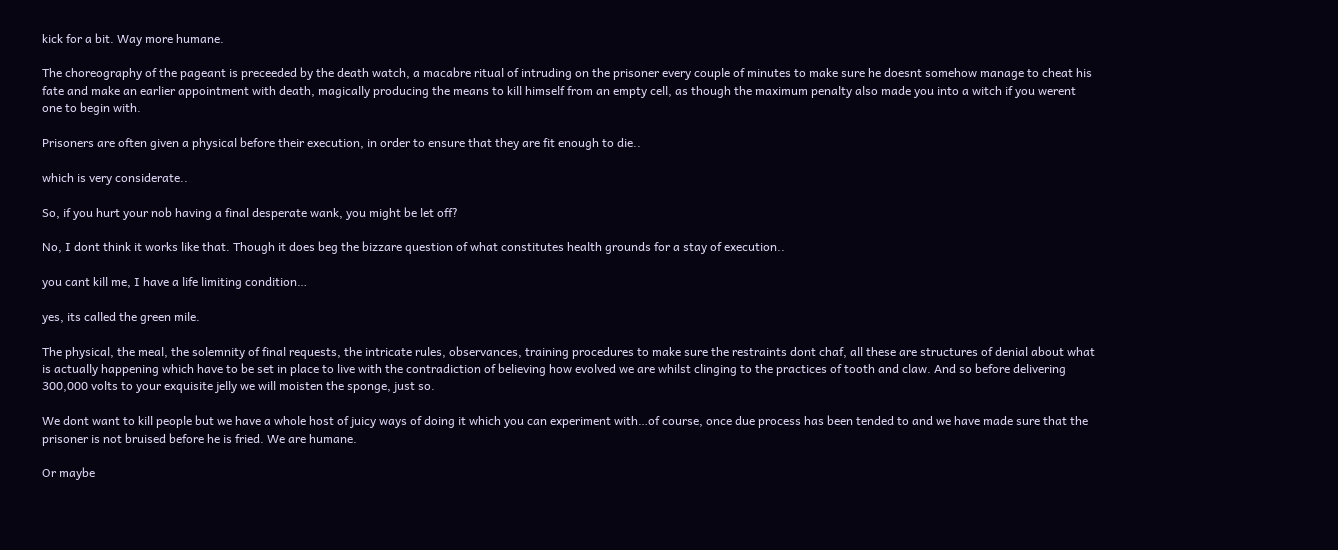kick for a bit. Way more humane.

The choreography of the pageant is preceeded by the death watch, a macabre ritual of intruding on the prisoner every couple of minutes to make sure he doesnt somehow manage to cheat his fate and make an earlier appointment with death, magically producing the means to kill himself from an empty cell, as though the maximum penalty also made you into a witch if you werent one to begin with.

Prisoners are often given a physical before their execution, in order to ensure that they are fit enough to die..

which is very considerate..

So, if you hurt your nob having a final desperate wank, you might be let off?

No, I dont think it works like that. Though it does beg the bizzare question of what constitutes health grounds for a stay of execution..

you cant kill me, I have a life limiting condition…

yes, its called the green mile.

The physical, the meal, the solemnity of final requests, the intricate rules, observances, training procedures to make sure the restraints dont chaf, all these are structures of denial about what is actually happening which have to be set in place to live with the contradiction of believing how evolved we are whilst clinging to the practices of tooth and claw. And so before delivering 300,000 volts to your exquisite jelly we will moisten the sponge, just so.

We dont want to kill people but we have a whole host of juicy ways of doing it which you can experiment with…of course, once due process has been tended to and we have made sure that the prisoner is not bruised before he is fried. We are humane.

Or maybe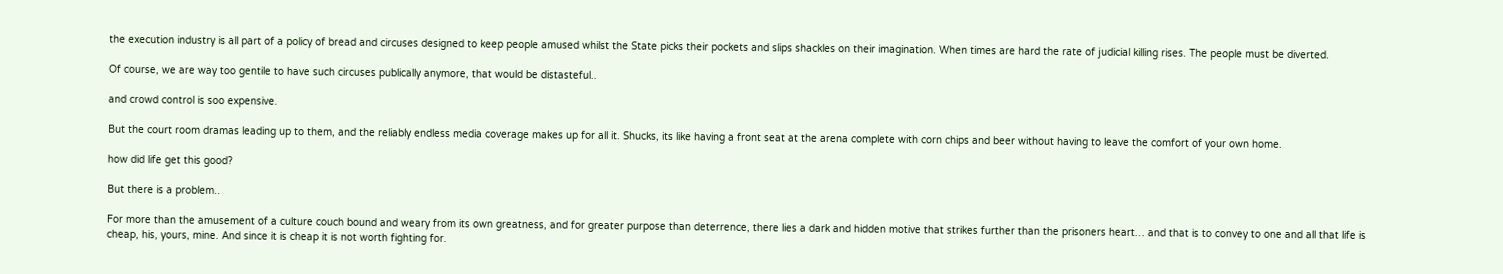the execution industry is all part of a policy of bread and circuses designed to keep people amused whilst the State picks their pockets and slips shackles on their imagination. When times are hard the rate of judicial killing rises. The people must be diverted.

Of course, we are way too gentile to have such circuses publically anymore, that would be distasteful..

and crowd control is soo expensive.

But the court room dramas leading up to them, and the reliably endless media coverage makes up for all it. Shucks, its like having a front seat at the arena complete with corn chips and beer without having to leave the comfort of your own home.

how did life get this good?

But there is a problem..

For more than the amusement of a culture couch bound and weary from its own greatness, and for greater purpose than deterrence, there lies a dark and hidden motive that strikes further than the prisoners heart… and that is to convey to one and all that life is cheap, his, yours, mine. And since it is cheap it is not worth fighting for.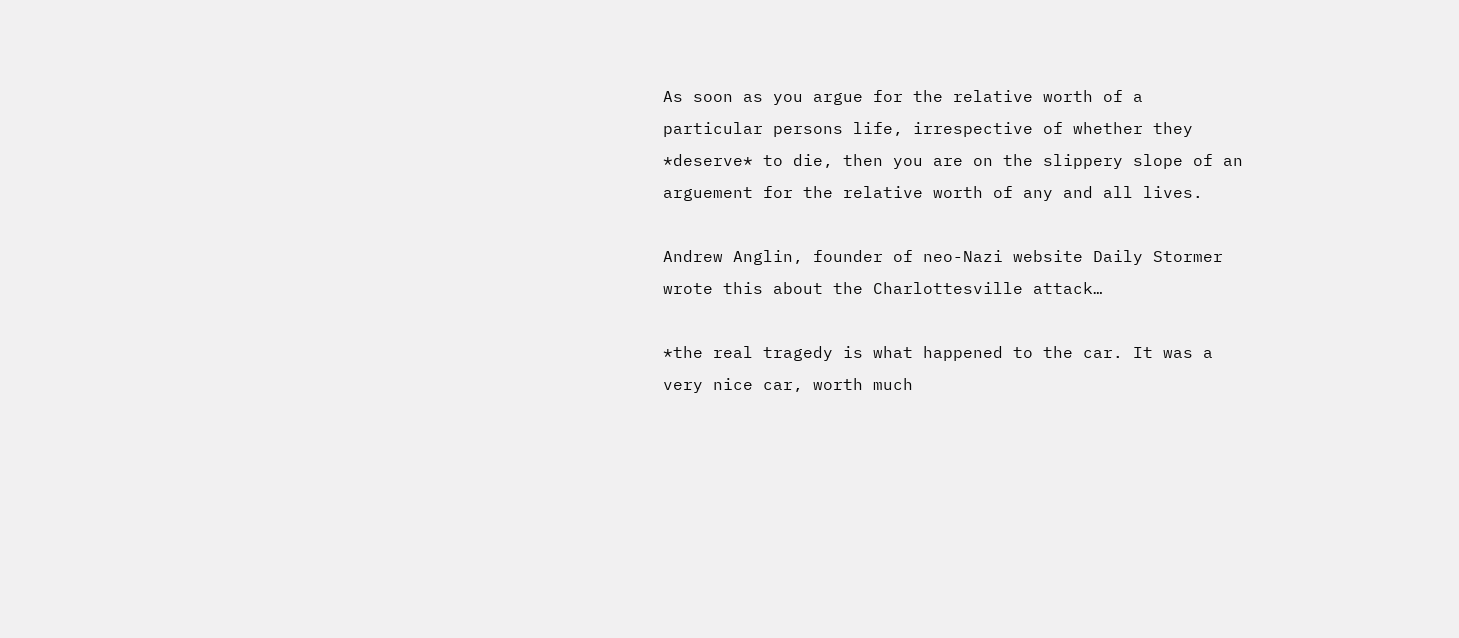As soon as you argue for the relative worth of a particular persons life, irrespective of whether they *deserve* to die, then you are on the slippery slope of an arguement for the relative worth of any and all lives.

Andrew Anglin, founder of neo-Nazi website Daily Stormer wrote this about the Charlottesville attack…

*the real tragedy is what happened to the car. It was a very nice car, worth much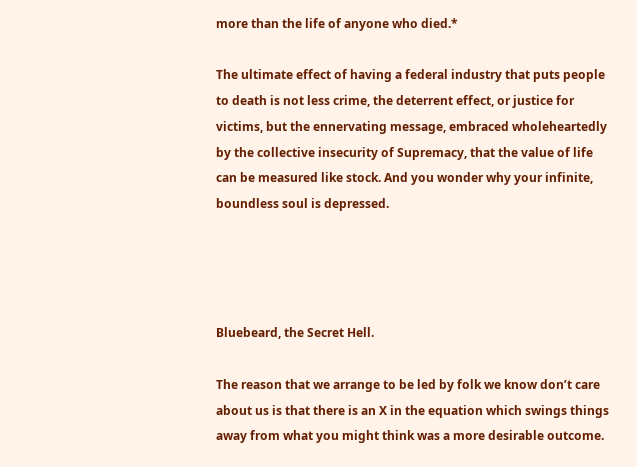more than the life of anyone who died.*

The ultimate effect of having a federal industry that puts people to death is not less crime, the deterrent effect, or justice for victims, but the ennervating message, embraced wholeheartedly by the collective insecurity of Supremacy, that the value of life can be measured like stock. And you wonder why your infinite, boundless soul is depressed.




Bluebeard, the Secret Hell.

The reason that we arrange to be led by folk we know don’t care about us is that there is an X in the equation which swings things away from what you might think was a more desirable outcome.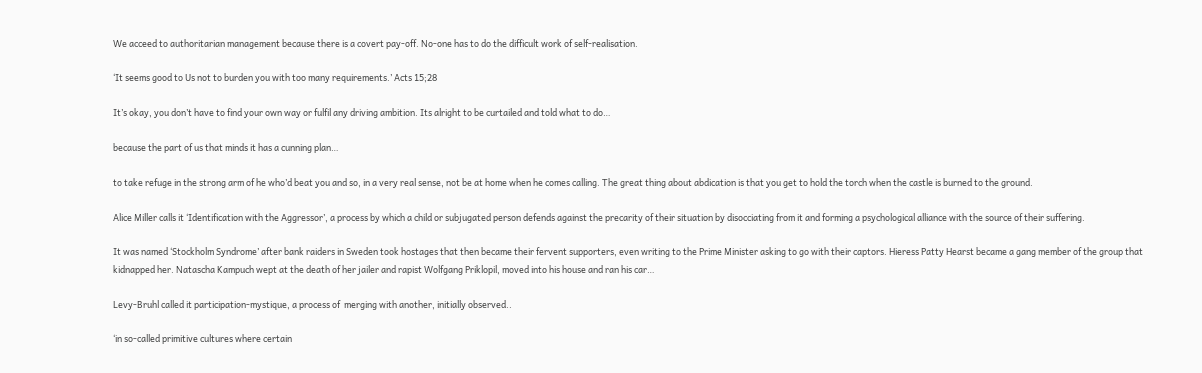We acceed to authoritarian management because there is a covert pay-off. No-one has to do the difficult work of self-realisation.

‘It seems good to Us not to burden you with too many requirements.’ Acts 15;28

It’s okay, you don’t have to find your own way or fulfil any driving ambition. Its alright to be curtailed and told what to do…

because the part of us that minds it has a cunning plan…

to take refuge in the strong arm of he who’d beat you and so, in a very real sense, not be at home when he comes calling. The great thing about abdication is that you get to hold the torch when the castle is burned to the ground.

Alice Miller calls it ‘Identification with the Aggressor’, a process by which a child or subjugated person defends against the precarity of their situation by disocciating from it and forming a psychological alliance with the source of their suffering.

It was named ‘Stockholm Syndrome’ after bank raiders in Sweden took hostages that then became their fervent supporters, even writing to the Prime Minister asking to go with their captors. Hieress Patty Hearst became a gang member of the group that kidnapped her. Natascha Kampuch wept at the death of her jailer and rapist Wolfgang Priklopil, moved into his house and ran his car…

Levy-Bruhl called it participation-mystique, a process of  merging with another, initially observed..

‘in so-called primitive cultures where certain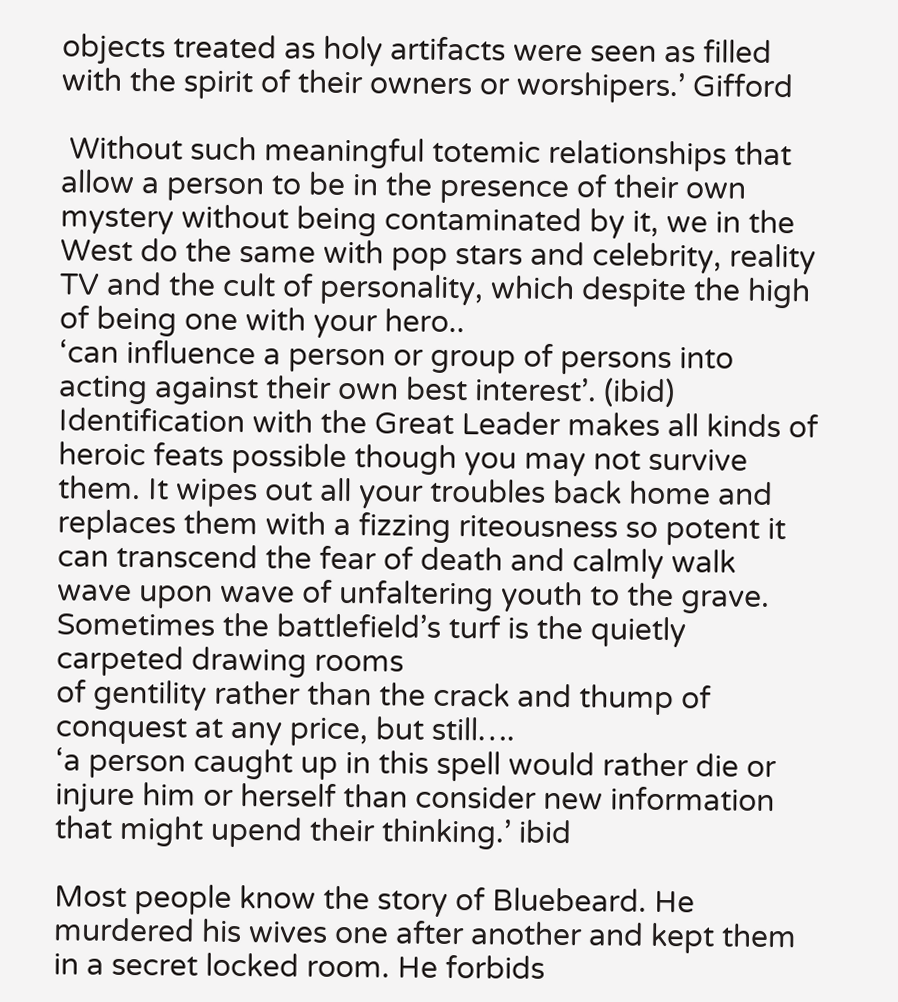objects treated as holy artifacts were seen as filled with the spirit of their owners or worshipers.’ Gifford

 Without such meaningful totemic relationships that allow a person to be in the presence of their own mystery without being contaminated by it, we in the West do the same with pop stars and celebrity, reality TV and the cult of personality, which despite the high of being one with your hero..
‘can influence a person or group of persons into acting against their own best interest’. (ibid)
Identification with the Great Leader makes all kinds of heroic feats possible though you may not survive them. It wipes out all your troubles back home and replaces them with a fizzing riteousness so potent it can transcend the fear of death and calmly walk wave upon wave of unfaltering youth to the grave.
Sometimes the battlefield’s turf is the quietly carpeted drawing rooms
of gentility rather than the crack and thump of conquest at any price, but still….
‘a person caught up in this spell would rather die or injure him or herself than consider new information that might upend their thinking.’ ibid

Most people know the story of Bluebeard. He murdered his wives one after another and kept them in a secret locked room. He forbids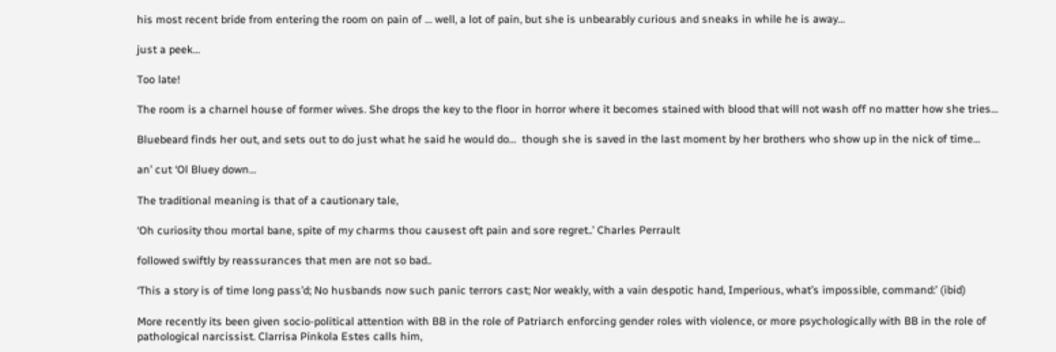his most recent bride from entering the room on pain of … well, a lot of pain, but she is unbearably curious and sneaks in while he is away…

just a peek…

Too late!

The room is a charnel house of former wives. She drops the key to the floor in horror where it becomes stained with blood that will not wash off no matter how she tries…

Bluebeard finds her out, and sets out to do just what he said he would do…  though she is saved in the last moment by her brothers who show up in the nick of time…

an’ cut ‘Ol Bluey down…

The traditional meaning is that of a cautionary tale,

‘Oh curiosity thou mortal bane, spite of my charms thou causest oft pain and sore regret..’ Charles Perrault

followed swiftly by reassurances that men are not so bad..

‘This a story is of time long pass’d; No husbands now such panic terrors cast; Nor weakly, with a vain despotic hand, Imperious, what’s impossible, command:’ (ibid)

More recently its been given socio-political attention with BB in the role of Patriarch enforcing gender roles with violence, or more psychologically with BB in the role of pathological narcissist. Clarrisa Pinkola Estes calls him,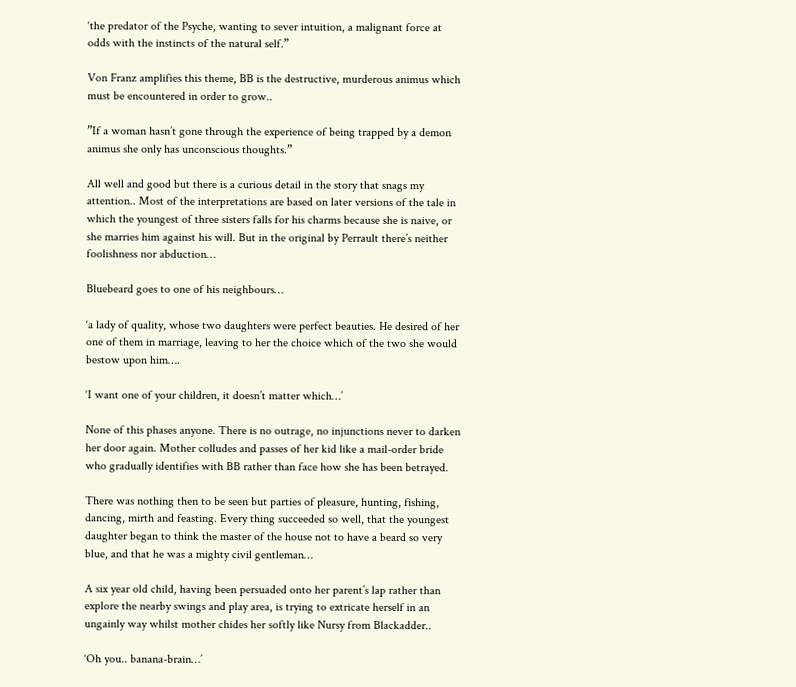‘the predator of the Psyche, wanting to sever intuition, a malignant force at odds with the instincts of the natural self.”

Von Franz amplifies this theme, BB is the destructive, murderous animus which must be encountered in order to grow..

”If a woman hasn’t gone through the experience of being trapped by a demon animus she only has unconscious thoughts.”

All well and good but there is a curious detail in the story that snags my attention.. Most of the interpretations are based on later versions of the tale in which the youngest of three sisters falls for his charms because she is naive, or she marries him against his will. But in the original by Perrault there’s neither foolishness nor abduction…

Bluebeard goes to one of his neighbours…

‘a lady of quality, whose two daughters were perfect beauties. He desired of her one of them in marriage, leaving to her the choice which of the two she would bestow upon him….

‘I want one of your children, it doesn’t matter which…’

None of this phases anyone. There is no outrage, no injunctions never to darken her door again. Mother colludes and passes of her kid like a mail-order bride who gradually identifies with BB rather than face how she has been betrayed.

There was nothing then to be seen but parties of pleasure, hunting, fishing, dancing, mirth and feasting. Every thing succeeded so well, that the youngest daughter began to think the master of the house not to have a beard so very blue, and that he was a mighty civil gentleman…

A six year old child, having been persuaded onto her parent’s lap rather than explore the nearby swings and play area, is trying to extricate herself in an ungainly way whilst mother chides her softly like Nursy from Blackadder..

‘Oh you.. banana-brain…’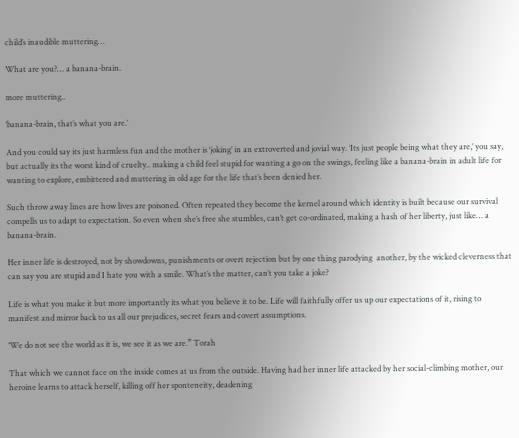child’s inaudible muttering…

What are you?… a banana-brain.

more muttering..

‘banana-brain, that’s what you are.’

And you could say its just harmless fun and the mother is ‘joking’ in an extroverted and jovial way. ‘Its just people being what they are,’ you say, but actually its the worst kind of cruelty.. making a child feel stupid for wanting a go on the swings, feeling like a banana-brain in adult life for wanting to explore, embittered and muttering in old age for the life that’s been denied her.

Such throw away lines are how lives are poisoned. Often repeated they become the kernel around which identity is built because our survival compells us to adapt to expectation. So even when she’s free she stumbles, can’t get co-ordinated, making a hash of her liberty, just like… a banana-brain.

Her inner life is destroyed, not by showdowns, punishments or overt rejection but by one thing parodying  another, by the wicked cleverness that can say you are stupid and I hate you with a smile. What’s the matter, can’t you take a joke?

Life is what you make it but more importantly its what you believe it to be. Life will faithfully offer us up our expectations of it, rising to manifest and mirror back to us all our prejudices, secret fears and covert assumptions.

‘We do not see the world as it is, we see it as we are.” Torah

That which we cannot face on the inside comes at us from the outside. Having had her inner life attacked by her social-climbing mother, our heroine learns to attack herself, killing off her sponteneity, deadening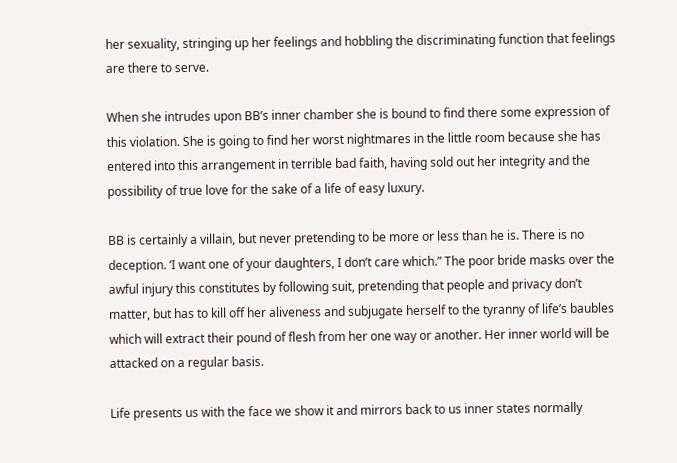her sexuality, stringing up her feelings and hobbling the discriminating function that feelings are there to serve.

When she intrudes upon BB’s inner chamber she is bound to find there some expression of this violation. She is going to find her worst nightmares in the little room because she has entered into this arrangement in terrible bad faith, having sold out her integrity and the possibility of true love for the sake of a life of easy luxury.

BB is certainly a villain, but never pretending to be more or less than he is. There is no deception. ‘I want one of your daughters, I don’t care which.” The poor bride masks over the awful injury this constitutes by following suit, pretending that people and privacy don’t matter, but has to kill off her aliveness and subjugate herself to the tyranny of life’s baubles which will extract their pound of flesh from her one way or another. Her inner world will be attacked on a regular basis.

Life presents us with the face we show it and mirrors back to us inner states normally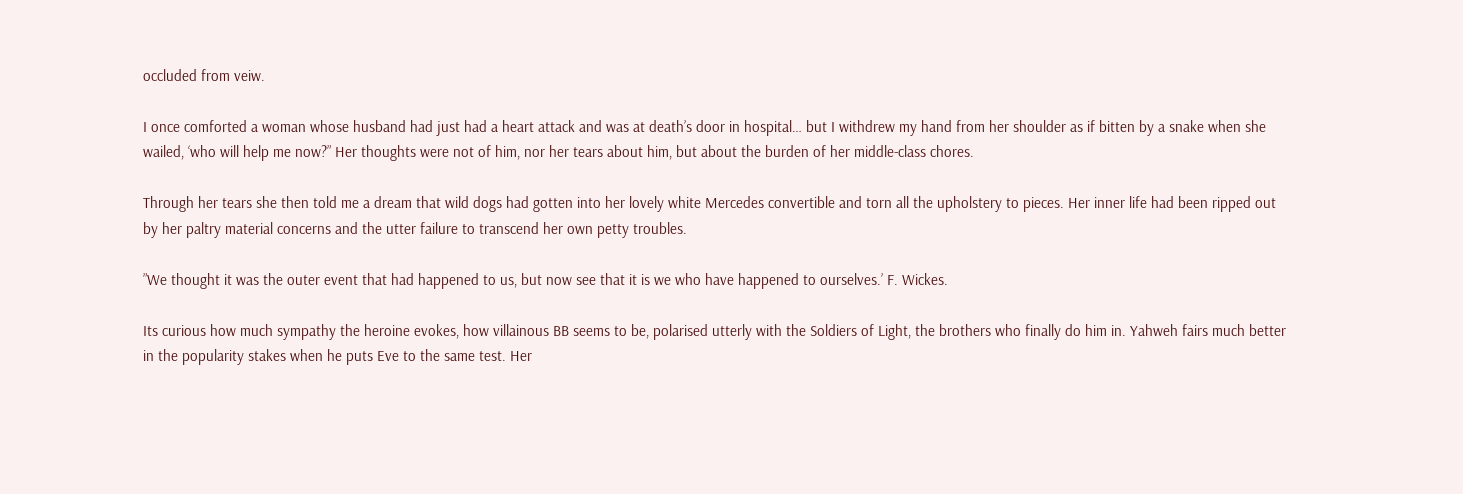occluded from veiw.

I once comforted a woman whose husband had just had a heart attack and was at death’s door in hospital… but I withdrew my hand from her shoulder as if bitten by a snake when she wailed, ‘who will help me now?” Her thoughts were not of him, nor her tears about him, but about the burden of her middle-class chores.

Through her tears she then told me a dream that wild dogs had gotten into her lovely white Mercedes convertible and torn all the upholstery to pieces. Her inner life had been ripped out by her paltry material concerns and the utter failure to transcend her own petty troubles.

”We thought it was the outer event that had happened to us, but now see that it is we who have happened to ourselves.’ F. Wickes.

Its curious how much sympathy the heroine evokes, how villainous BB seems to be, polarised utterly with the Soldiers of Light, the brothers who finally do him in. Yahweh fairs much better in the popularity stakes when he puts Eve to the same test. Her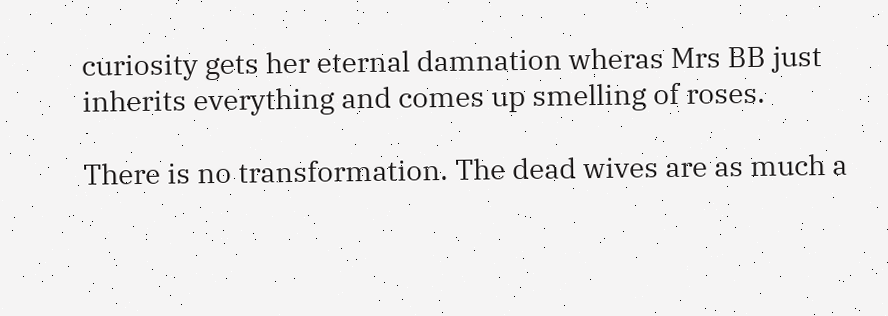curiosity gets her eternal damnation wheras Mrs BB just inherits everything and comes up smelling of roses.

There is no transformation. The dead wives are as much a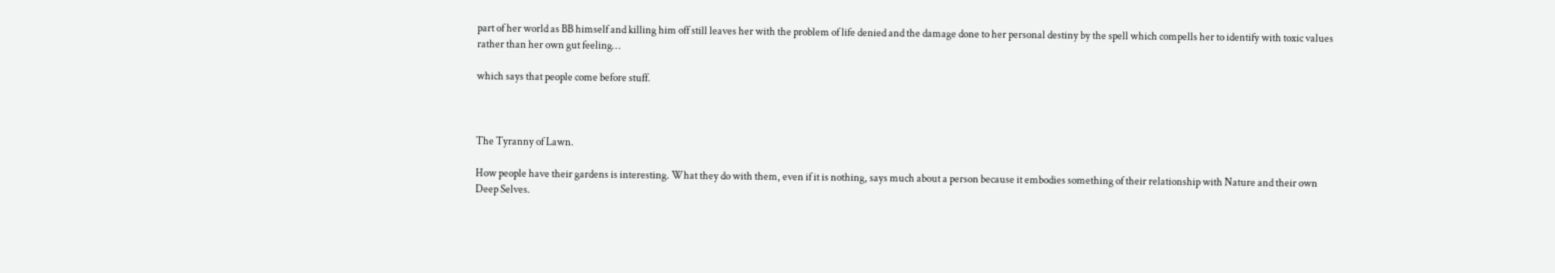part of her world as BB himself and killing him off still leaves her with the problem of life denied and the damage done to her personal destiny by the spell which compells her to identify with toxic values rather than her own gut feeling…

which says that people come before stuff.



The Tyranny of Lawn.

How people have their gardens is interesting. What they do with them, even if it is nothing, says much about a person because it embodies something of their relationship with Nature and their own Deep Selves.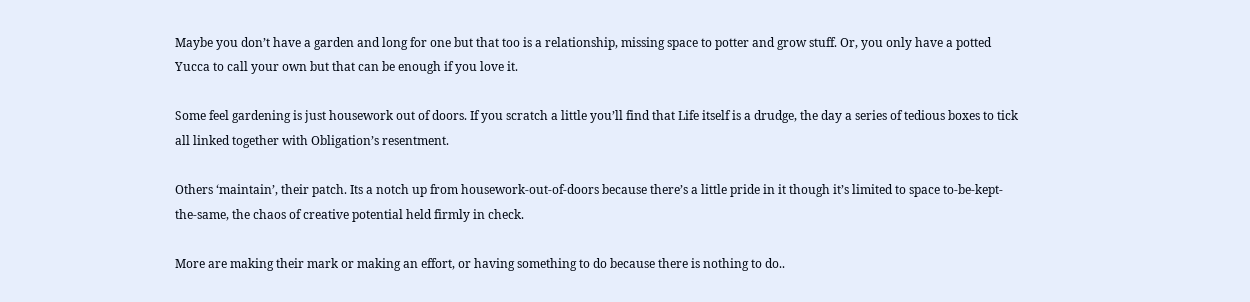Maybe you don’t have a garden and long for one but that too is a relationship, missing space to potter and grow stuff. Or, you only have a potted Yucca to call your own but that can be enough if you love it.

Some feel gardening is just housework out of doors. If you scratch a little you’ll find that Life itself is a drudge, the day a series of tedious boxes to tick all linked together with Obligation’s resentment.

Others ‘maintain’, their patch. Its a notch up from housework-out-of-doors because there’s a little pride in it though it’s limited to space to-be-kept-the-same, the chaos of creative potential held firmly in check.

More are making their mark or making an effort, or having something to do because there is nothing to do..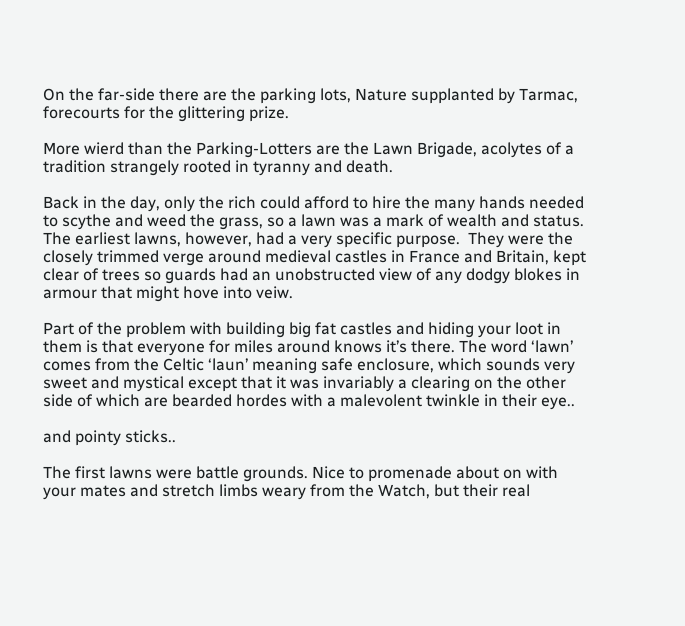On the far-side there are the parking lots, Nature supplanted by Tarmac, forecourts for the glittering prize.

More wierd than the Parking-Lotters are the Lawn Brigade, acolytes of a tradition strangely rooted in tyranny and death.

Back in the day, only the rich could afford to hire the many hands needed to scythe and weed the grass, so a lawn was a mark of wealth and status.  The earliest lawns, however, had a very specific purpose.  They were the closely trimmed verge around medieval castles in France and Britain, kept clear of trees so guards had an unobstructed view of any dodgy blokes in armour that might hove into veiw.

Part of the problem with building big fat castles and hiding your loot in them is that everyone for miles around knows it’s there. The word ‘lawn’ comes from the Celtic ‘laun’ meaning safe enclosure, which sounds very sweet and mystical except that it was invariably a clearing on the other side of which are bearded hordes with a malevolent twinkle in their eye..

and pointy sticks..

The first lawns were battle grounds. Nice to promenade about on with your mates and stretch limbs weary from the Watch, but their real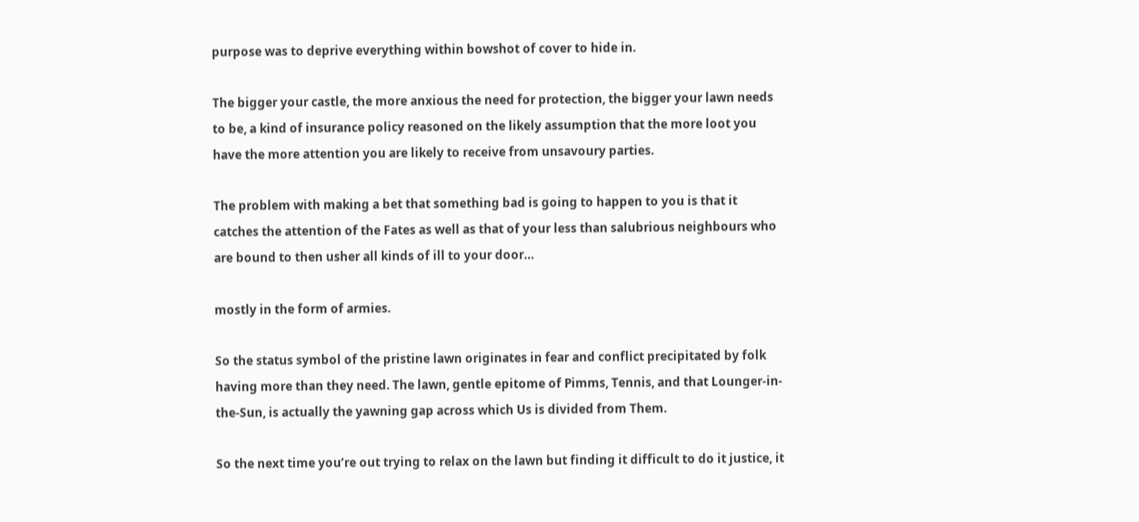purpose was to deprive everything within bowshot of cover to hide in.

The bigger your castle, the more anxious the need for protection, the bigger your lawn needs to be, a kind of insurance policy reasoned on the likely assumption that the more loot you have the more attention you are likely to receive from unsavoury parties.

The problem with making a bet that something bad is going to happen to you is that it catches the attention of the Fates as well as that of your less than salubrious neighbours who are bound to then usher all kinds of ill to your door…

mostly in the form of armies.

So the status symbol of the pristine lawn originates in fear and conflict precipitated by folk having more than they need. The lawn, gentle epitome of Pimms, Tennis, and that Lounger-in-the-Sun, is actually the yawning gap across which Us is divided from Them.

So the next time you’re out trying to relax on the lawn but finding it difficult to do it justice, it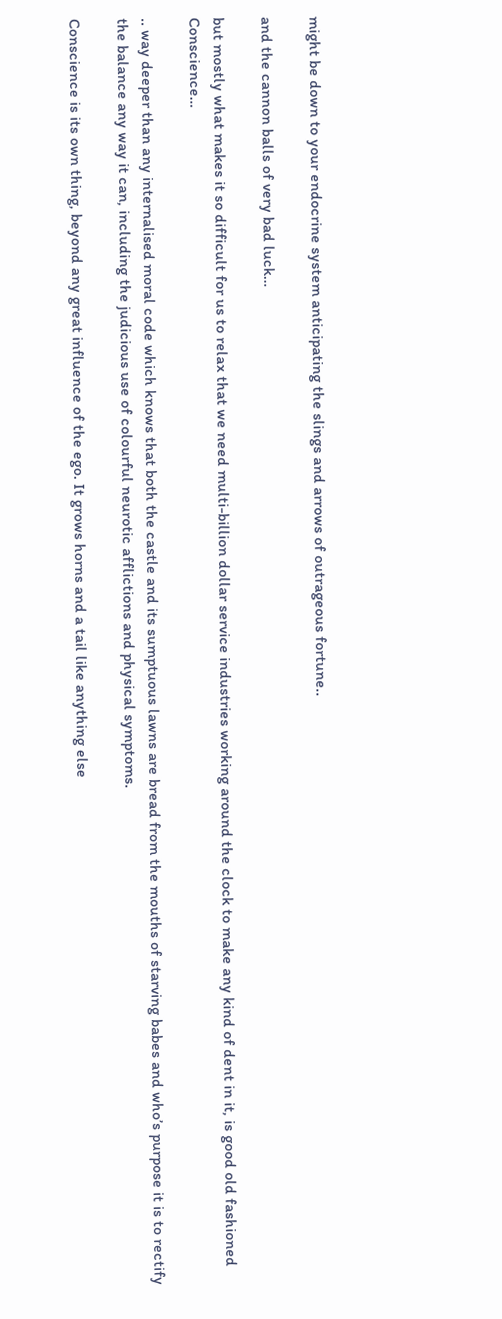might be down to your endocrine system anticipating the slings and arrows of outrageous fortune..

and the cannon balls of very bad luck…

but mostly what makes it so difficult for us to relax that we need multi-billion dollar service industries working around the clock to make any kind of dent in it, is good old fashioned Conscience…

.. way deeper than any internalised moral code which knows that both the castle and its sumptuous lawns are bread from the mouths of starving babes and who’s purpose it is to rectify the balance any way it can, including the judicious use of colourful neurotic afflictions and physical symptoms.

Conscience is its own thing, beyond any great influence of the ego. It grows horns and a tail like anything else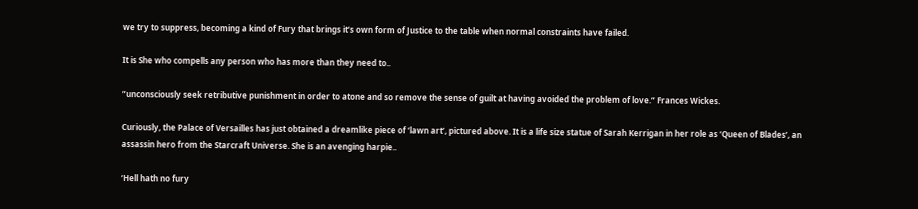we try to suppress, becoming a kind of Fury that brings it’s own form of Justice to the table when normal constraints have failed.

It is She who compells any person who has more than they need to..

”unconsciously seek retributive punishment in order to atone and so remove the sense of guilt at having avoided the problem of love.” Frances Wickes.

Curiously, the Palace of Versailles has just obtained a dreamlike piece of ‘lawn art’, pictured above. It is a life size statue of Sarah Kerrigan in her role as ‘Queen of Blades’, an assassin hero from the Starcraft Universe. She is an avenging harpie..

‘Hell hath no fury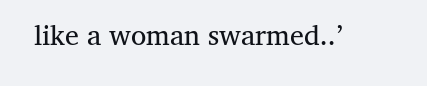like a woman swarmed..’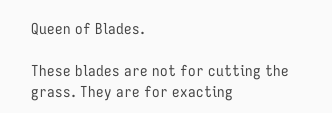Queen of Blades.

These blades are not for cutting the grass. They are for exacting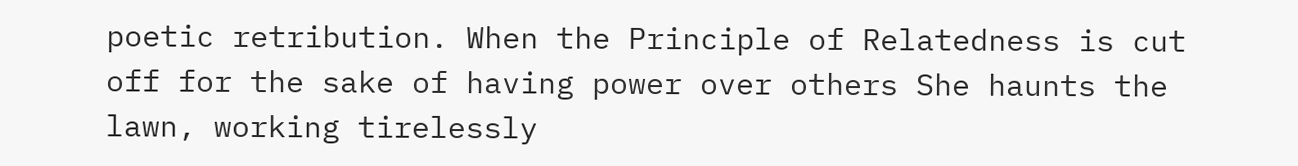poetic retribution. When the Principle of Relatedness is cut off for the sake of having power over others She haunts the lawn, working tirelessly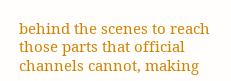behind the scenes to reach  those parts that official channels cannot, making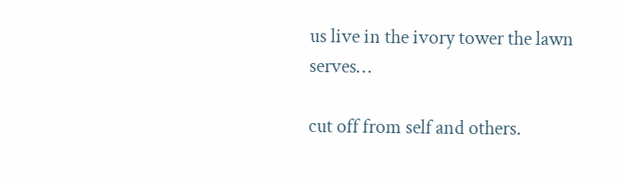us live in the ivory tower the lawn serves…

cut off from self and others.